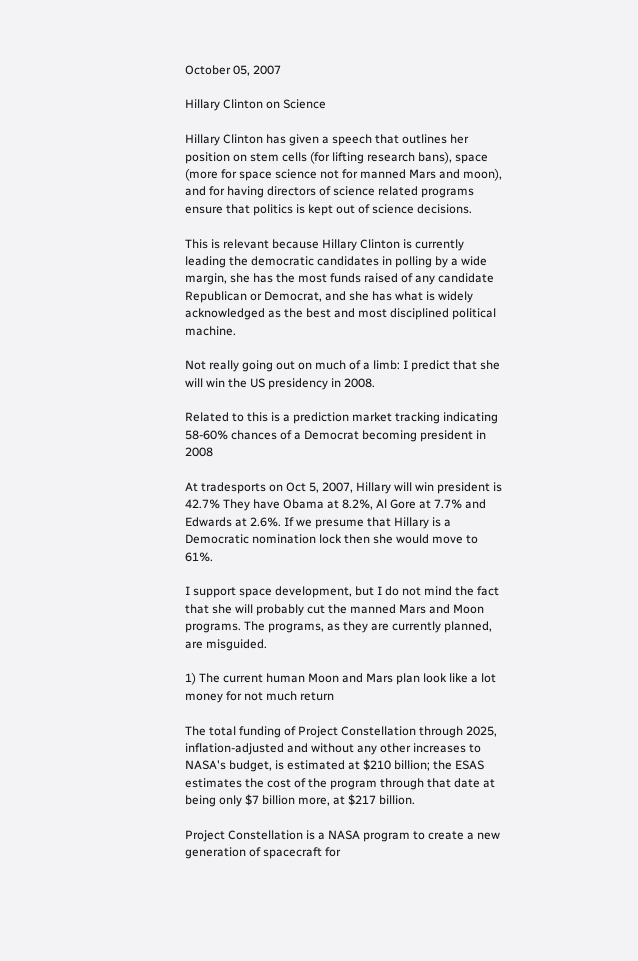October 05, 2007

Hillary Clinton on Science

Hillary Clinton has given a speech that outlines her position on stem cells (for lifting research bans), space (more for space science not for manned Mars and moon), and for having directors of science related programs ensure that politics is kept out of science decisions.

This is relevant because Hillary Clinton is currently leading the democratic candidates in polling by a wide margin, she has the most funds raised of any candidate Republican or Democrat, and she has what is widely acknowledged as the best and most disciplined political machine.

Not really going out on much of a limb: I predict that she will win the US presidency in 2008.

Related to this is a prediction market tracking indicating 58-60% chances of a Democrat becoming president in 2008

At tradesports on Oct 5, 2007, Hillary will win president is 42.7% They have Obama at 8.2%, Al Gore at 7.7% and Edwards at 2.6%. If we presume that Hillary is a Democratic nomination lock then she would move to 61%.

I support space development, but I do not mind the fact that she will probably cut the manned Mars and Moon programs. The programs, as they are currently planned, are misguided.

1) The current human Moon and Mars plan look like a lot money for not much return

The total funding of Project Constellation through 2025, inflation-adjusted and without any other increases to NASA's budget, is estimated at $210 billion; the ESAS estimates the cost of the program through that date at being only $7 billion more, at $217 billion.

Project Constellation is a NASA program to create a new generation of spacecraft for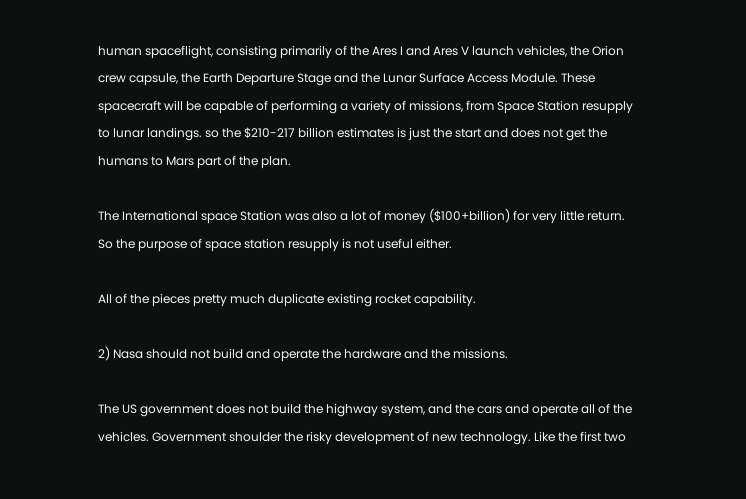human spaceflight, consisting primarily of the Ares I and Ares V launch vehicles, the Orion crew capsule, the Earth Departure Stage and the Lunar Surface Access Module. These spacecraft will be capable of performing a variety of missions, from Space Station resupply to lunar landings. so the $210-217 billion estimates is just the start and does not get the humans to Mars part of the plan.

The International space Station was also a lot of money ($100+billion) for very little return. So the purpose of space station resupply is not useful either.

All of the pieces pretty much duplicate existing rocket capability.

2) Nasa should not build and operate the hardware and the missions.

The US government does not build the highway system, and the cars and operate all of the vehicles. Government shoulder the risky development of new technology. Like the first two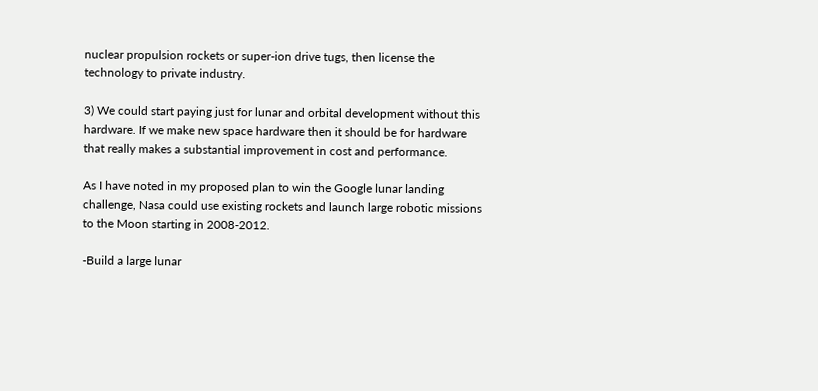nuclear propulsion rockets or super-ion drive tugs, then license the technology to private industry.

3) We could start paying just for lunar and orbital development without this hardware. If we make new space hardware then it should be for hardware that really makes a substantial improvement in cost and performance.

As I have noted in my proposed plan to win the Google lunar landing challenge, Nasa could use existing rockets and launch large robotic missions to the Moon starting in 2008-2012.

-Build a large lunar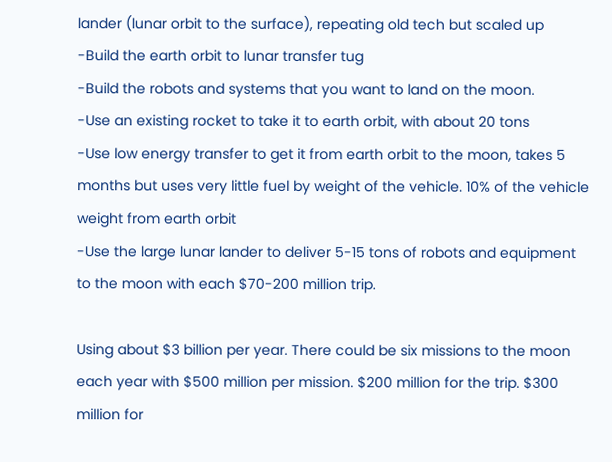lander (lunar orbit to the surface), repeating old tech but scaled up
-Build the earth orbit to lunar transfer tug
-Build the robots and systems that you want to land on the moon.
-Use an existing rocket to take it to earth orbit, with about 20 tons
-Use low energy transfer to get it from earth orbit to the moon, takes 5 months but uses very little fuel by weight of the vehicle. 10% of the vehicle weight from earth orbit
-Use the large lunar lander to deliver 5-15 tons of robots and equipment to the moon with each $70-200 million trip.

Using about $3 billion per year. There could be six missions to the moon each year with $500 million per mission. $200 million for the trip. $300 million for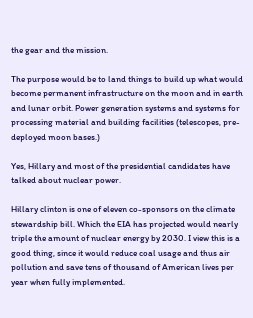the gear and the mission.

The purpose would be to land things to build up what would become permanent infrastructure on the moon and in earth and lunar orbit. Power generation systems and systems for processing material and building facilities (telescopes, pre-deployed moon bases.)

Yes, Hillary and most of the presidential candidates have talked about nuclear power.

Hillary clinton is one of eleven co-sponsors on the climate stewardship bill. Which the EIA has projected would nearly triple the amount of nuclear energy by 2030. I view this is a good thing, since it would reduce coal usage and thus air pollution and save tens of thousand of American lives per year when fully implemented.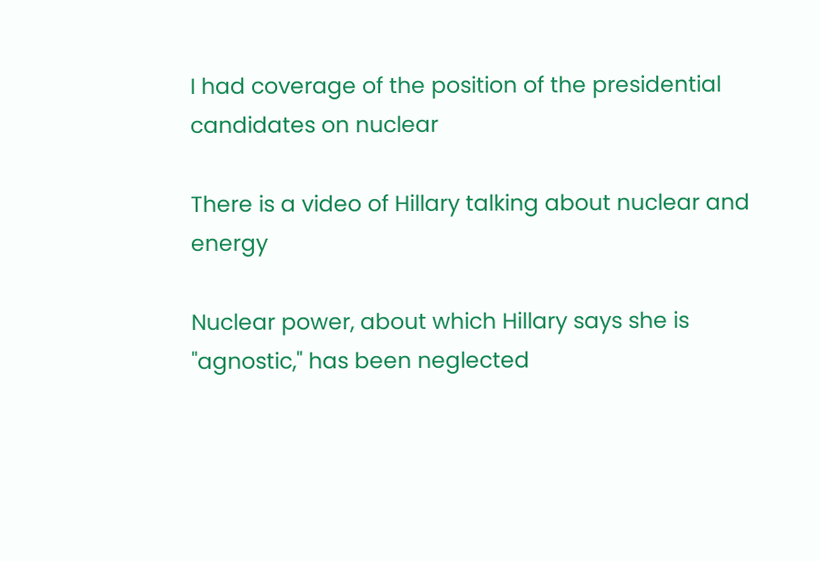I had coverage of the position of the presidential candidates on nuclear

There is a video of Hillary talking about nuclear and energy

Nuclear power, about which Hillary says she is "agnostic," has been neglected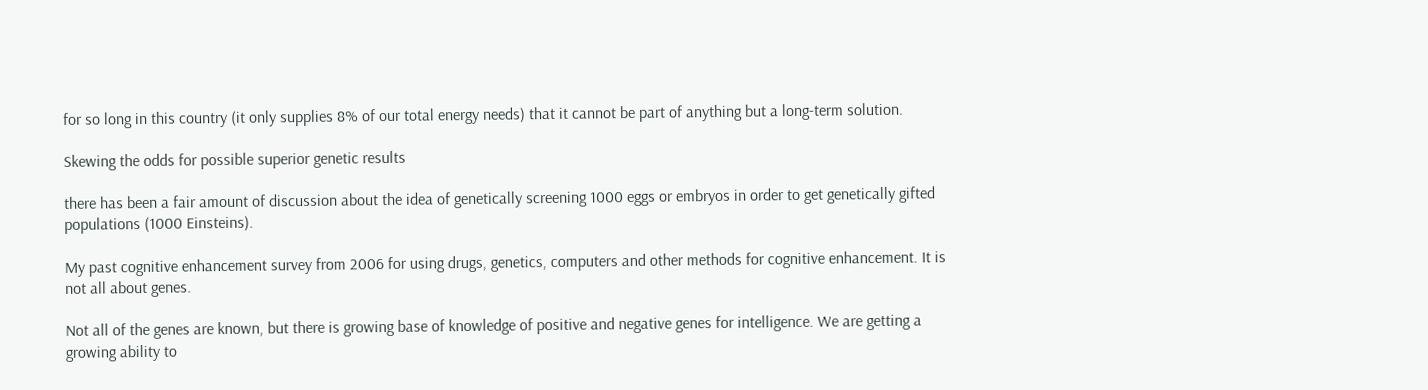for so long in this country (it only supplies 8% of our total energy needs) that it cannot be part of anything but a long-term solution.

Skewing the odds for possible superior genetic results

there has been a fair amount of discussion about the idea of genetically screening 1000 eggs or embryos in order to get genetically gifted populations (1000 Einsteins).

My past cognitive enhancement survey from 2006 for using drugs, genetics, computers and other methods for cognitive enhancement. It is not all about genes.

Not all of the genes are known, but there is growing base of knowledge of positive and negative genes for intelligence. We are getting a growing ability to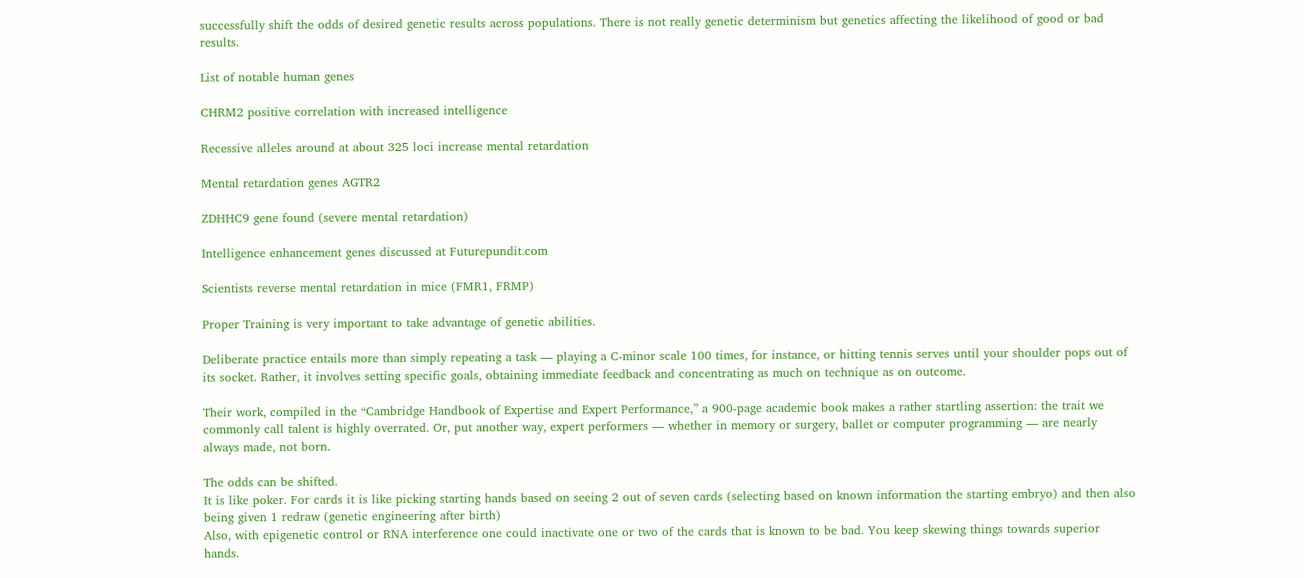successfully shift the odds of desired genetic results across populations. There is not really genetic determinism but genetics affecting the likelihood of good or bad results.

List of notable human genes

CHRM2 positive correlation with increased intelligence

Recessive alleles around at about 325 loci increase mental retardation

Mental retardation genes AGTR2

ZDHHC9 gene found (severe mental retardation)

Intelligence enhancement genes discussed at Futurepundit.com

Scientists reverse mental retardation in mice (FMR1, FRMP)

Proper Training is very important to take advantage of genetic abilities.

Deliberate practice entails more than simply repeating a task — playing a C-minor scale 100 times, for instance, or hitting tennis serves until your shoulder pops out of its socket. Rather, it involves setting specific goals, obtaining immediate feedback and concentrating as much on technique as on outcome.

Their work, compiled in the “Cambridge Handbook of Expertise and Expert Performance,” a 900-page academic book makes a rather startling assertion: the trait we commonly call talent is highly overrated. Or, put another way, expert performers — whether in memory or surgery, ballet or computer programming — are nearly always made, not born.

The odds can be shifted.
It is like poker. For cards it is like picking starting hands based on seeing 2 out of seven cards (selecting based on known information the starting embryo) and then also being given 1 redraw (genetic engineering after birth)
Also, with epigenetic control or RNA interference one could inactivate one or two of the cards that is known to be bad. You keep skewing things towards superior hands.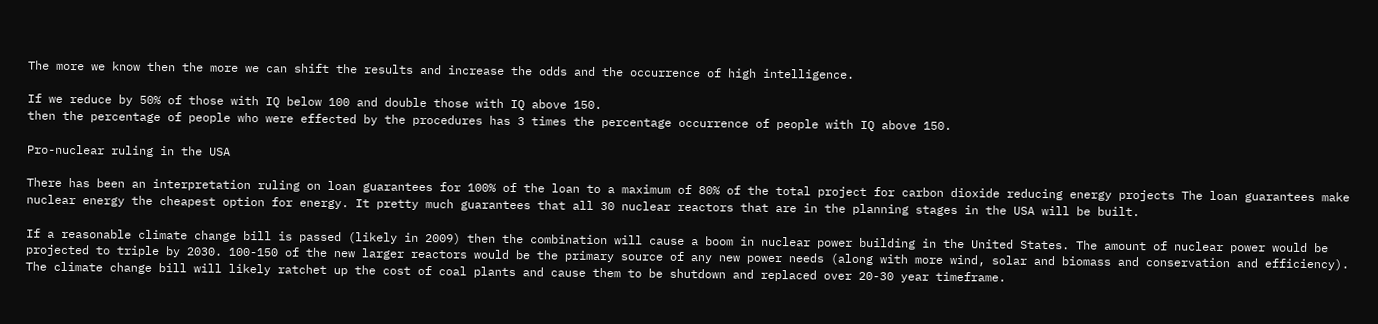The more we know then the more we can shift the results and increase the odds and the occurrence of high intelligence.

If we reduce by 50% of those with IQ below 100 and double those with IQ above 150.
then the percentage of people who were effected by the procedures has 3 times the percentage occurrence of people with IQ above 150.

Pro-nuclear ruling in the USA

There has been an interpretation ruling on loan guarantees for 100% of the loan to a maximum of 80% of the total project for carbon dioxide reducing energy projects The loan guarantees make nuclear energy the cheapest option for energy. It pretty much guarantees that all 30 nuclear reactors that are in the planning stages in the USA will be built.

If a reasonable climate change bill is passed (likely in 2009) then the combination will cause a boom in nuclear power building in the United States. The amount of nuclear power would be projected to triple by 2030. 100-150 of the new larger reactors would be the primary source of any new power needs (along with more wind, solar and biomass and conservation and efficiency). The climate change bill will likely ratchet up the cost of coal plants and cause them to be shutdown and replaced over 20-30 year timeframe.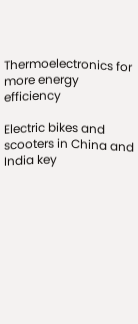Thermoelectronics for more energy efficiency

Electric bikes and scooters in China and India key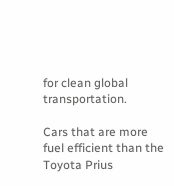for clean global transportation.

Cars that are more fuel efficient than the Toyota Prius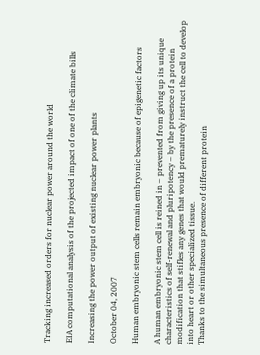Tracking increased orders for nuclear power around the world

EIA computational analysis of the projected impact of one of the climate bills

Increasing the power output of existing nuclear power plants

October 04, 2007

Human embryonic stem cells remain embryonic because of epigenetic factors

A human embryonic stem cell is reined in – prevented from giving up its unique characteristics of self-renewal and pluripotency – by the presence of a protein modification that stifles any genes that would prematurely instruct the cell to develop into heart or other specialized tissue.
Thanks to the simultaneous presence of different protein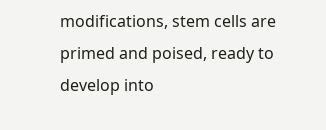modifications, stem cells are primed and poised, ready to develop into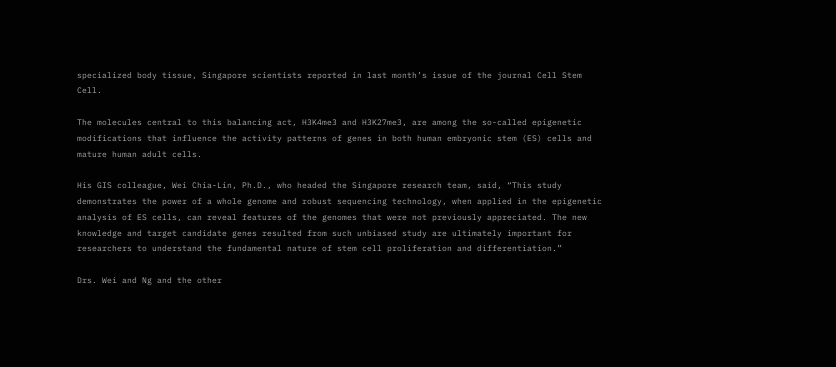specialized body tissue, Singapore scientists reported in last month’s issue of the journal Cell Stem Cell.

The molecules central to this balancing act, H3K4me3 and H3K27me3, are among the so-called epigenetic modifications that influence the activity patterns of genes in both human embryonic stem (ES) cells and mature human adult cells.

His GIS colleague, Wei Chia-Lin, Ph.D., who headed the Singapore research team, said, “This study demonstrates the power of a whole genome and robust sequencing technology, when applied in the epigenetic analysis of ES cells, can reveal features of the genomes that were not previously appreciated. The new knowledge and target candidate genes resulted from such unbiased study are ultimately important for researchers to understand the fundamental nature of stem cell proliferation and differentiation.”

Drs. Wei and Ng and the other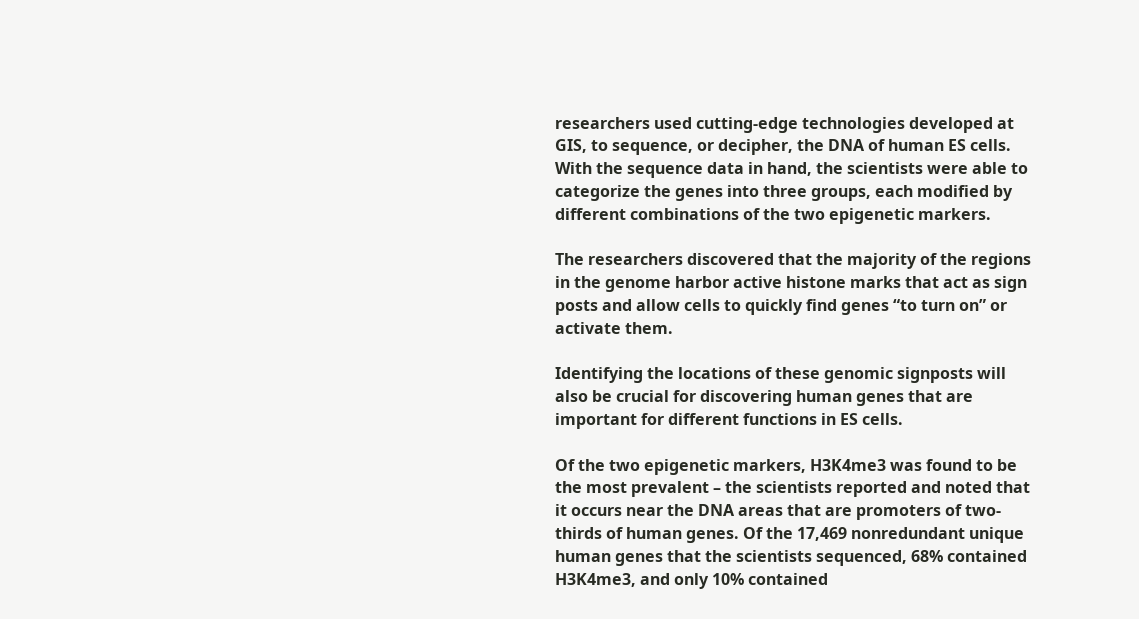researchers used cutting-edge technologies developed at GIS, to sequence, or decipher, the DNA of human ES cells. With the sequence data in hand, the scientists were able to categorize the genes into three groups, each modified by different combinations of the two epigenetic markers.

The researchers discovered that the majority of the regions in the genome harbor active histone marks that act as sign posts and allow cells to quickly find genes “to turn on” or activate them.

Identifying the locations of these genomic signposts will also be crucial for discovering human genes that are important for different functions in ES cells.

Of the two epigenetic markers, H3K4me3 was found to be the most prevalent – the scientists reported and noted that it occurs near the DNA areas that are promoters of two-thirds of human genes. Of the 17,469 nonredundant unique human genes that the scientists sequenced, 68% contained H3K4me3, and only 10% contained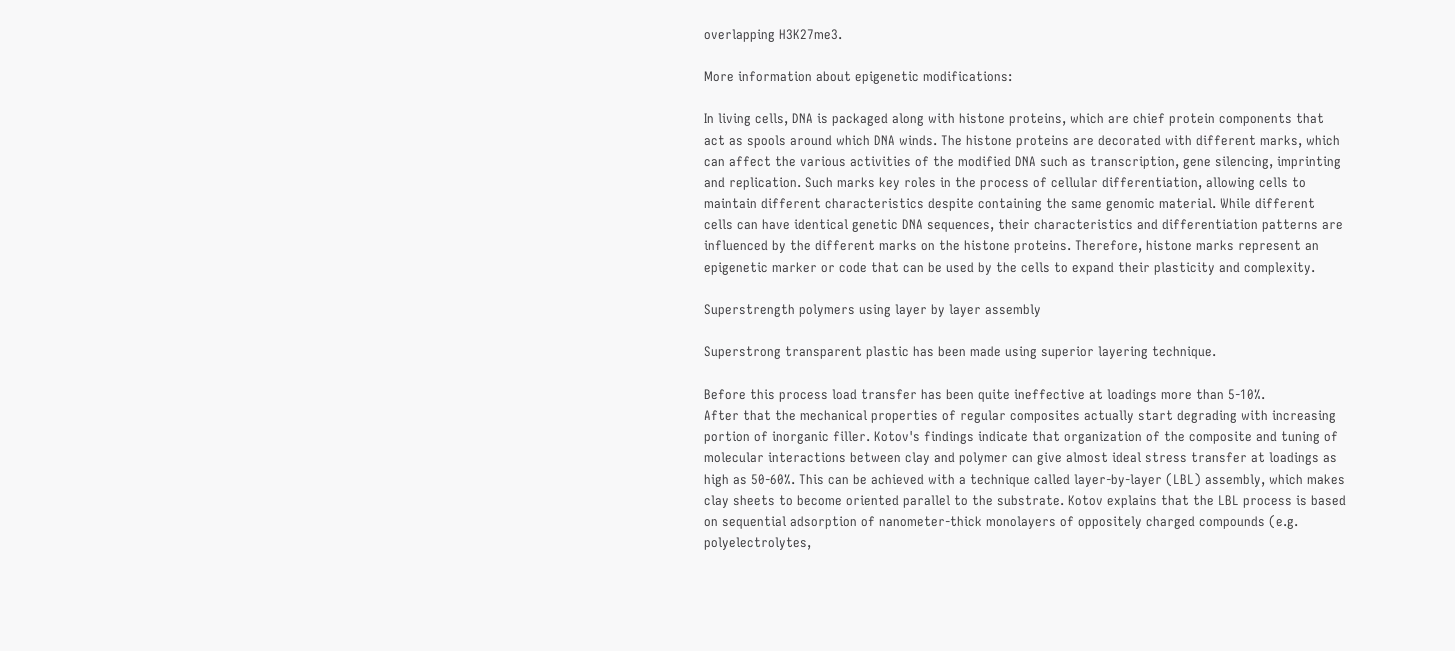overlapping H3K27me3.

More information about epigenetic modifications:

In living cells, DNA is packaged along with histone proteins, which are chief protein components that act as spools around which DNA winds. The histone proteins are decorated with different marks, which can affect the various activities of the modified DNA such as transcription, gene silencing, imprinting and replication. Such marks key roles in the process of cellular differentiation, allowing cells to maintain different characteristics despite containing the same genomic material. While different cells can have identical genetic DNA sequences, their characteristics and differentiation patterns are influenced by the different marks on the histone proteins. Therefore, histone marks represent an epigenetic marker or code that can be used by the cells to expand their plasticity and complexity.

Superstrength polymers using layer by layer assembly

Superstrong transparent plastic has been made using superior layering technique.

Before this process load transfer has been quite ineffective at loadings more than 5-10%.
After that the mechanical properties of regular composites actually start degrading with increasing portion of inorganic filler. Kotov's findings indicate that organization of the composite and tuning of molecular interactions between clay and polymer can give almost ideal stress transfer at loadings as high as 50-60%. This can be achieved with a technique called layer-by-layer (LBL) assembly, which makes clay sheets to become oriented parallel to the substrate. Kotov explains that the LBL process is based on sequential adsorption of nanometer-thick monolayers of oppositely charged compounds (e.g. polyelectrolytes,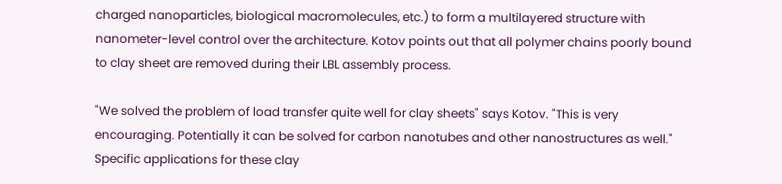charged nanoparticles, biological macromolecules, etc.) to form a multilayered structure with nanometer-level control over the architecture. Kotov points out that all polymer chains poorly bound to clay sheet are removed during their LBL assembly process.

"We solved the problem of load transfer quite well for clay sheets" says Kotov. "This is very encouraging. Potentially it can be solved for carbon nanotubes and other nanostructures as well." Specific applications for these clay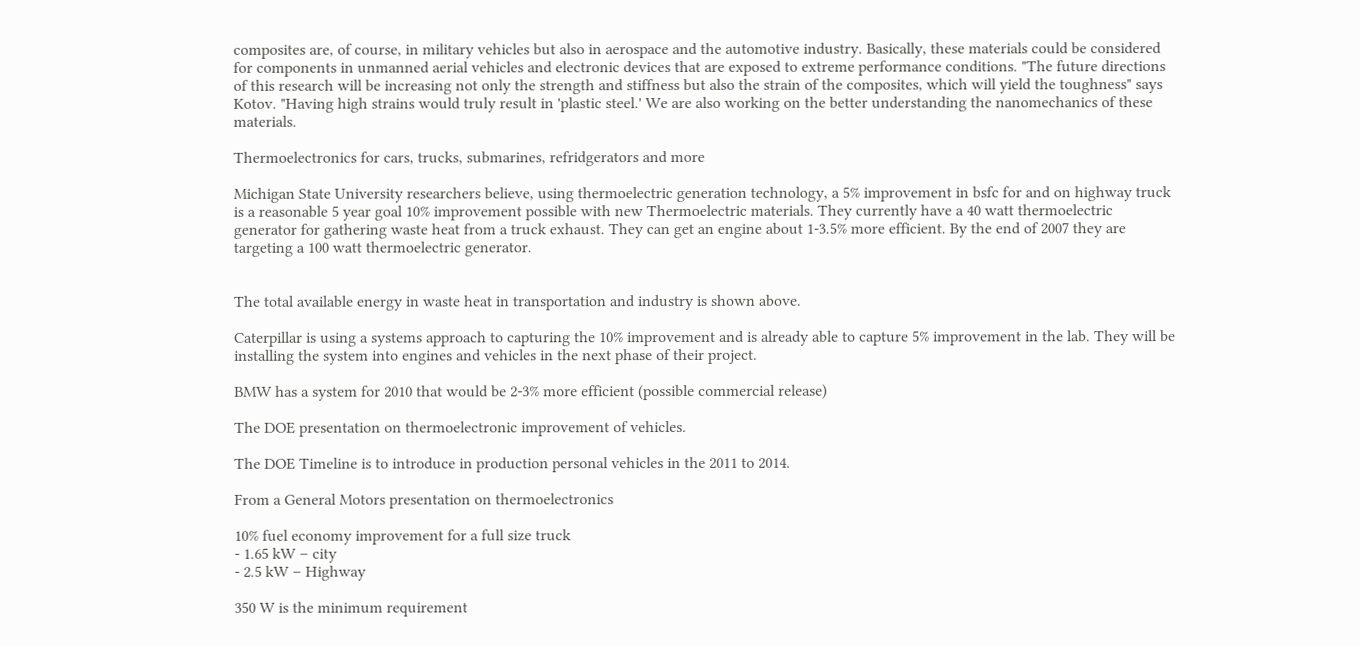composites are, of course, in military vehicles but also in aerospace and the automotive industry. Basically, these materials could be considered for components in unmanned aerial vehicles and electronic devices that are exposed to extreme performance conditions. "The future directions of this research will be increasing not only the strength and stiffness but also the strain of the composites, which will yield the toughness" says Kotov. "Having high strains would truly result in 'plastic steel.' We are also working on the better understanding the nanomechanics of these materials.

Thermoelectronics for cars, trucks, submarines, refridgerators and more

Michigan State University researchers believe, using thermoelectric generation technology, a 5% improvement in bsfc for and on highway truck is a reasonable 5 year goal 10% improvement possible with new Thermoelectric materials. They currently have a 40 watt thermoelectric generator for gathering waste heat from a truck exhaust. They can get an engine about 1-3.5% more efficient. By the end of 2007 they are targeting a 100 watt thermoelectric generator.


The total available energy in waste heat in transportation and industry is shown above.

Caterpillar is using a systems approach to capturing the 10% improvement and is already able to capture 5% improvement in the lab. They will be installing the system into engines and vehicles in the next phase of their project.

BMW has a system for 2010 that would be 2-3% more efficient (possible commercial release)

The DOE presentation on thermoelectronic improvement of vehicles.

The DOE Timeline is to introduce in production personal vehicles in the 2011 to 2014.

From a General Motors presentation on thermoelectronics

10% fuel economy improvement for a full size truck
- 1.65 kW – city
- 2.5 kW – Highway

350 W is the minimum requirement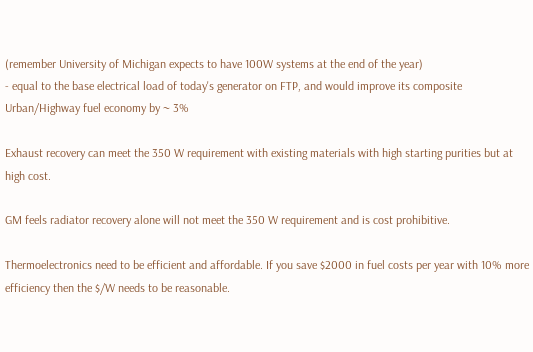(remember University of Michigan expects to have 100W systems at the end of the year)
- equal to the base electrical load of today's generator on FTP, and would improve its composite Urban/Highway fuel economy by ~ 3%

Exhaust recovery can meet the 350 W requirement with existing materials with high starting purities but at high cost.

GM feels radiator recovery alone will not meet the 350 W requirement and is cost prohibitive.

Thermoelectronics need to be efficient and affordable. If you save $2000 in fuel costs per year with 10% more efficiency then the $/W needs to be reasonable.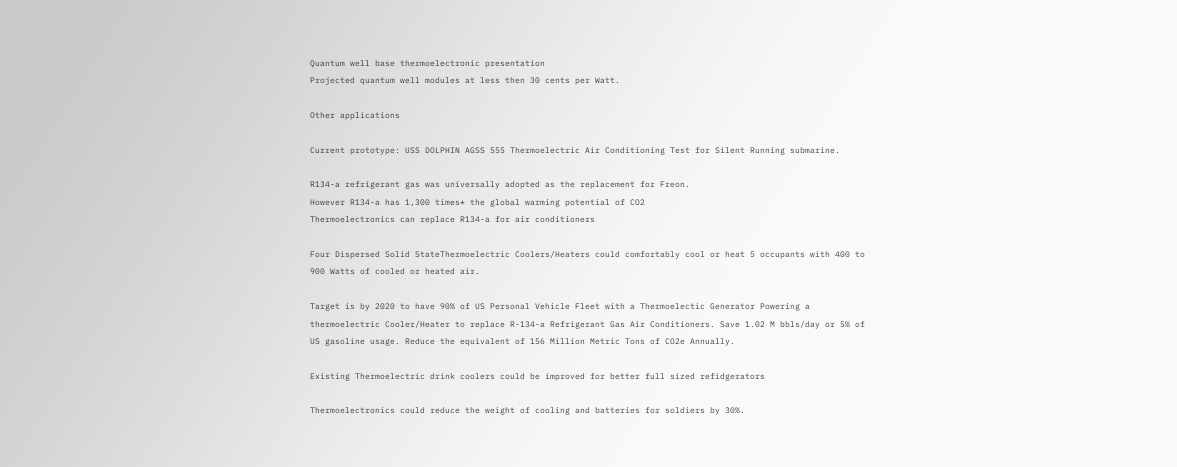Quantum well base thermoelectronic presentation
Projected quantum well modules at less then 30 cents per Watt.

Other applications

Current prototype: USS DOLPHIN AGSS 555 Thermoelectric Air Conditioning Test for Silent Running submarine.

R134-a refrigerant gas was universally adopted as the replacement for Freon.
However R134-a has 1,300 times* the global warming potential of CO2
Thermoelectronics can replace R134-a for air conditioners

Four Dispersed Solid StateThermoelectric Coolers/Heaters could comfortably cool or heat 5 occupants with 400 to 900 Watts of cooled or heated air.

Target is by 2020 to have 90% of US Personal Vehicle Fleet with a Thermoelectic Generator Powering a thermoelectric Cooler/Heater to replace R-134-a Refrigerant Gas Air Conditioners. Save 1.02 M bbls/day or 5% of US gasoline usage. Reduce the equivalent of 156 Million Metric Tons of CO2e Annually.

Existing Thermoelectric drink coolers could be improved for better full sized refidgerators

Thermoelectronics could reduce the weight of cooling and batteries for soldiers by 30%.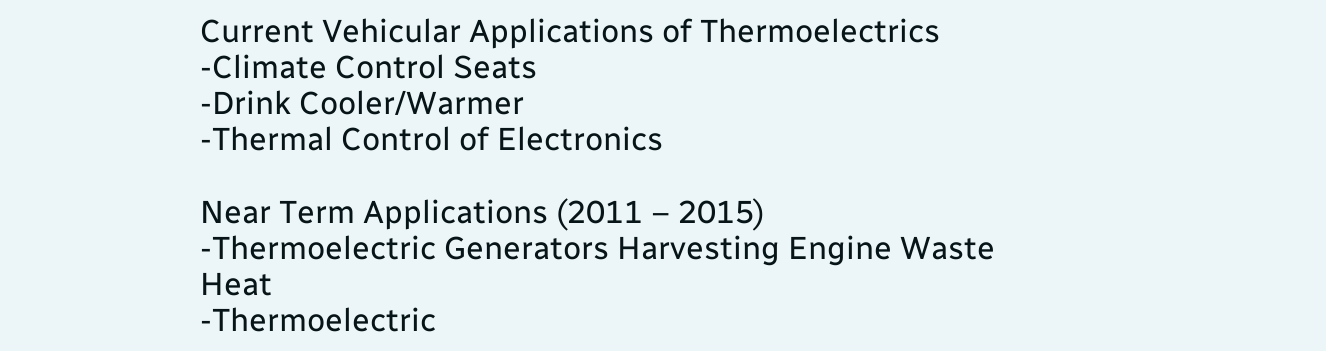Current Vehicular Applications of Thermoelectrics
-Climate Control Seats
-Drink Cooler/Warmer
-Thermal Control of Electronics

Near Term Applications (2011 – 2015)
-Thermoelectric Generators Harvesting Engine Waste Heat
-Thermoelectric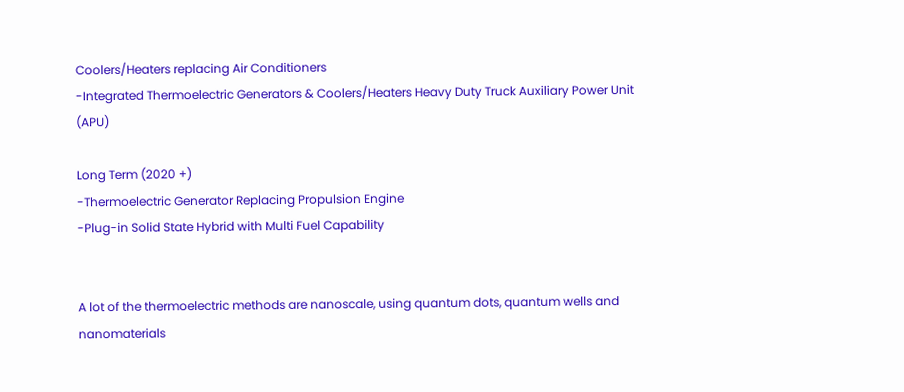Coolers/Heaters replacing Air Conditioners
-Integrated Thermoelectric Generators & Coolers/Heaters Heavy Duty Truck Auxiliary Power Unit (APU)

Long Term (2020 +)
-Thermoelectric Generator Replacing Propulsion Engine
-Plug-in Solid State Hybrid with Multi Fuel Capability


A lot of the thermoelectric methods are nanoscale, using quantum dots, quantum wells and nanomaterials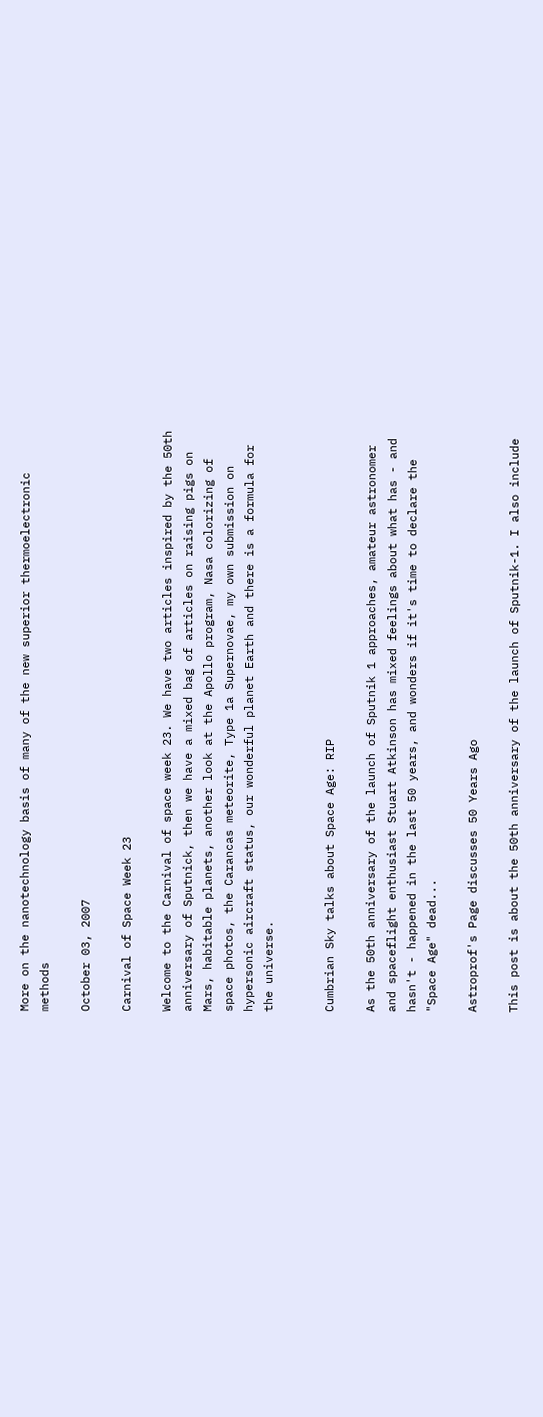More on the nanotechnology basis of many of the new superior thermoelectronic methods

October 03, 2007

Carnival of Space Week 23

Welcome to the Carnival of space week 23. We have two articles inspired by the 50th anniversary of Sputnick, then we have a mixed bag of articles on raising pigs on Mars, habitable planets, another look at the Apollo program, Nasa colorizing of space photos, the Carancas meteorite, Type 1a Supernovae, my own submission on hypersonic aircraft status, our wonderful planet Earth and there is a formula for the universe.


Cumbrian Sky talks about Space Age: RIP

As the 50th anniversary of the launch of Sputnik 1 approaches, amateur astronomer and spaceflight enthusiast Stuart Atkinson has mixed feelings about what has - and hasn't - happened in the last 50 years, and wonders if it's time to declare the "Space Age" dead...

Astroprof's Page discusses 50 Years Ago

This post is about the 50th anniversary of the launch of Sputnik-1. I also include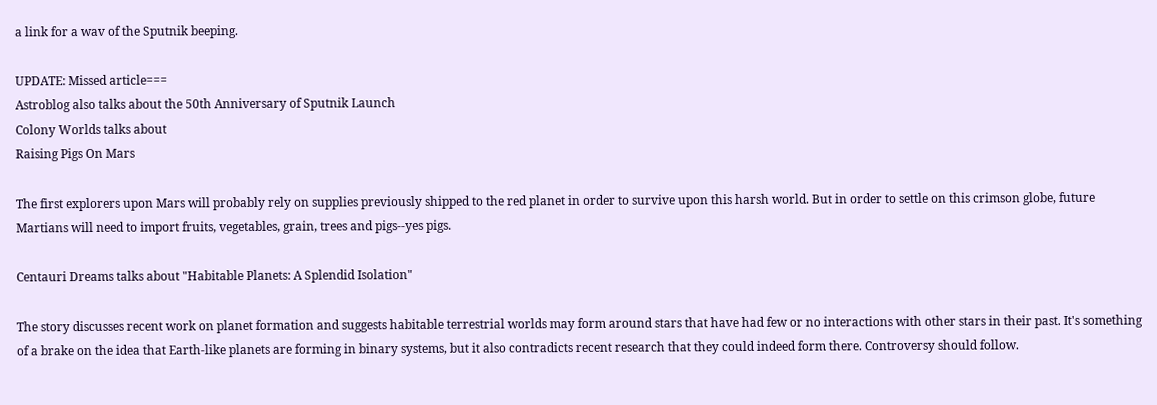a link for a wav of the Sputnik beeping.

UPDATE: Missed article===
Astroblog also talks about the 50th Anniversary of Sputnik Launch
Colony Worlds talks about
Raising Pigs On Mars

The first explorers upon Mars will probably rely on supplies previously shipped to the red planet in order to survive upon this harsh world. But in order to settle on this crimson globe, future Martians will need to import fruits, vegetables, grain, trees and pigs--yes pigs.

Centauri Dreams talks about "Habitable Planets: A Splendid Isolation"

The story discusses recent work on planet formation and suggests habitable terrestrial worlds may form around stars that have had few or no interactions with other stars in their past. It's something of a brake on the idea that Earth-like planets are forming in binary systems, but it also contradicts recent research that they could indeed form there. Controversy should follow.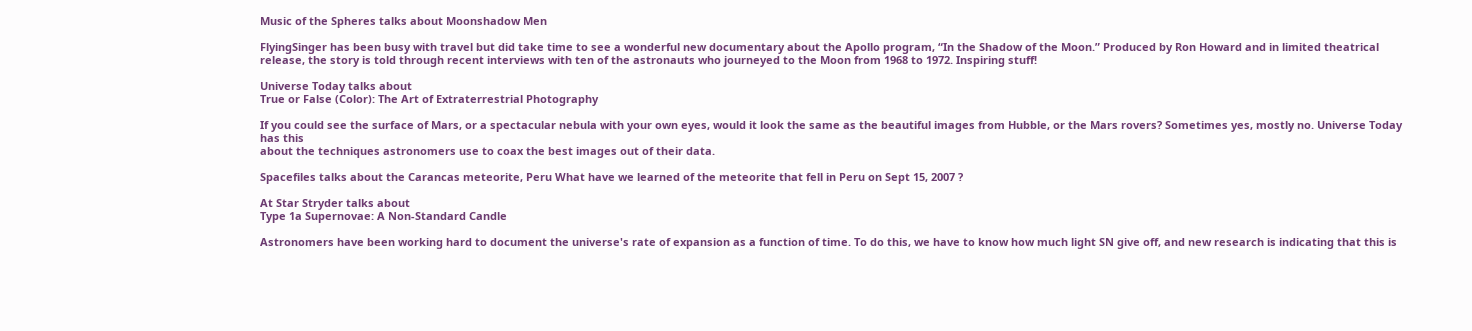Music of the Spheres talks about Moonshadow Men

FlyingSinger has been busy with travel but did take time to see a wonderful new documentary about the Apollo program, “In the Shadow of the Moon.” Produced by Ron Howard and in limited theatrical release, the story is told through recent interviews with ten of the astronauts who journeyed to the Moon from 1968 to 1972. Inspiring stuff!

Universe Today talks about
True or False (Color): The Art of Extraterrestrial Photography

If you could see the surface of Mars, or a spectacular nebula with your own eyes, would it look the same as the beautiful images from Hubble, or the Mars rovers? Sometimes yes, mostly no. Universe Today has this
about the techniques astronomers use to coax the best images out of their data.

Spacefiles talks about the Carancas meteorite, Peru What have we learned of the meteorite that fell in Peru on Sept 15, 2007 ?

At Star Stryder talks about
Type 1a Supernovae: A Non-Standard Candle

Astronomers have been working hard to document the universe's rate of expansion as a function of time. To do this, we have to know how much light SN give off, and new research is indicating that this is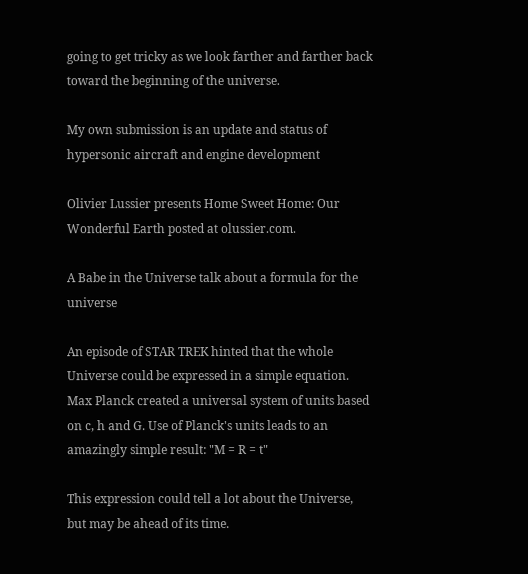going to get tricky as we look farther and farther back toward the beginning of the universe.

My own submission is an update and status of hypersonic aircraft and engine development

Olivier Lussier presents Home Sweet Home: Our Wonderful Earth posted at olussier.com.

A Babe in the Universe talk about a formula for the universe

An episode of STAR TREK hinted that the whole Universe could be expressed in a simple equation. Max Planck created a universal system of units based on c, h and G. Use of Planck's units leads to an amazingly simple result: "M = R = t"

This expression could tell a lot about the Universe, but may be ahead of its time.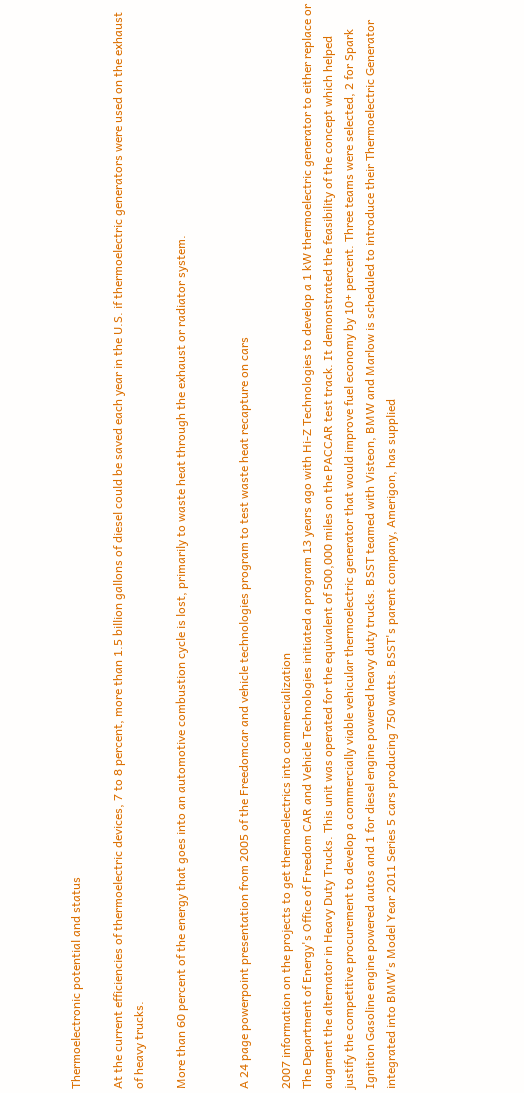Thermoelectronic potential and status

At the current efficiencies of thermoelectric devices, 7 to 8 percent, more than 1.5 billion gallons of diesel could be saved each year in the U.S. if thermoelectric generators were used on the exhaust of heavy trucks.

More than 60 percent of the energy that goes into an automotive combustion cycle is lost, primarily to waste heat through the exhaust or radiator system.


A 24 page powerpoint presentation from 2005 of the Freedomcar and vehicle technologies program to test waste heat recapture on cars

2007 information on the projects to get thermoelectrics into commercialization
The Department of Energy's Office of Freedom CAR and Vehicle Technologies initiated a program 13 years ago with Hi-Z Technologies to develop a 1 kW thermoelectric generator to either replace or augment the alternator in Heavy Duty Trucks. This unit was operated for the equivalent of 500,000 miles on the PACCAR test track. It demonstrated the feasibility of the concept which helped justify the competitive procurement to develop a commercially viable vehicular thermoelectric generator that would improve fuel economy by 10+ percent. Three teams were selected, 2 for Spark Ignition Gasoline engine powered autos and 1 for diesel engine powered heavy duty trucks. BSST teamed with Visteon, BMW and Marlow is scheduled to introduce their Thermoelectric Generator integrated into BMW's Model Year 2011 Series 5 cars producing 750 watts. BSST's parent company, Amerigon, has supplied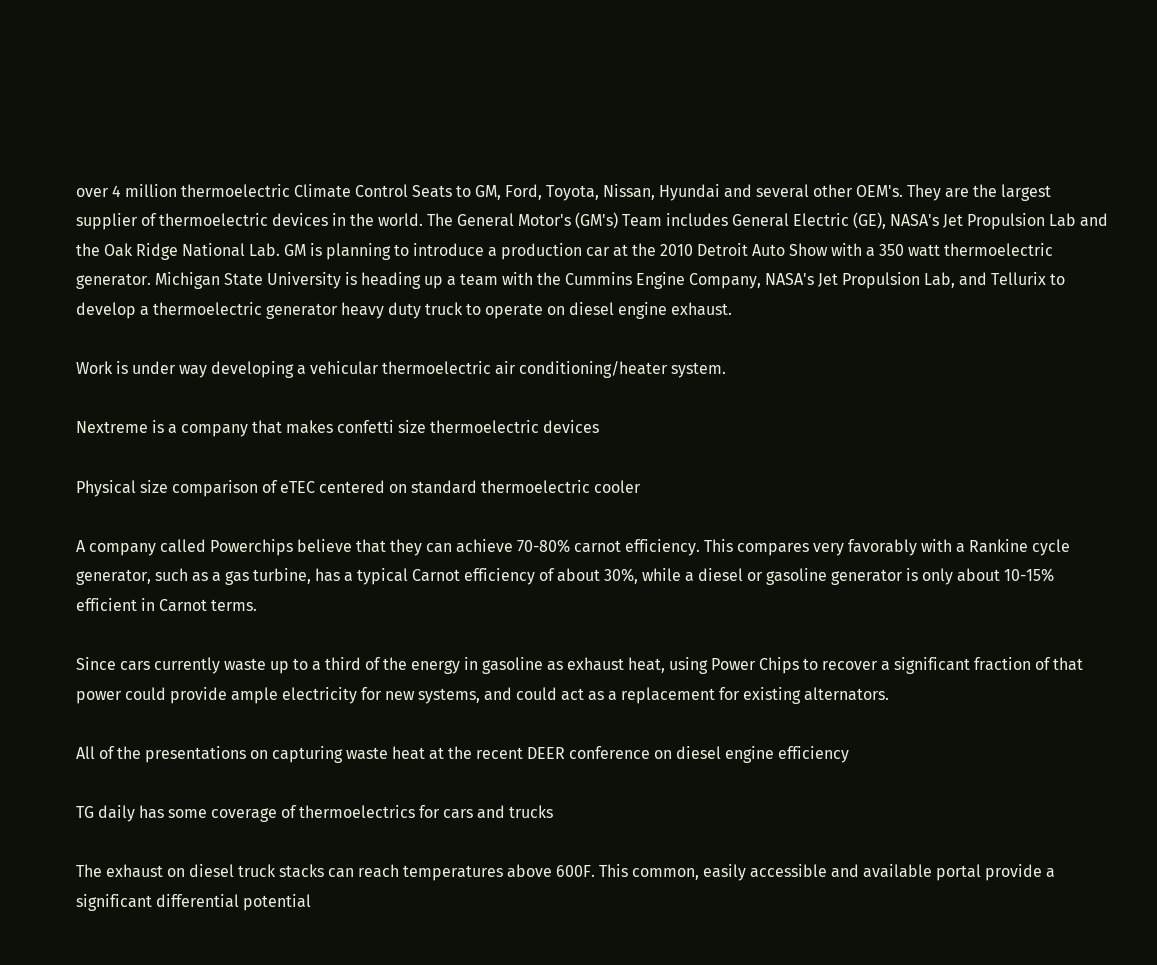over 4 million thermoelectric Climate Control Seats to GM, Ford, Toyota, Nissan, Hyundai and several other OEM's. They are the largest supplier of thermoelectric devices in the world. The General Motor's (GM's) Team includes General Electric (GE), NASA's Jet Propulsion Lab and the Oak Ridge National Lab. GM is planning to introduce a production car at the 2010 Detroit Auto Show with a 350 watt thermoelectric generator. Michigan State University is heading up a team with the Cummins Engine Company, NASA's Jet Propulsion Lab, and Tellurix to develop a thermoelectric generator heavy duty truck to operate on diesel engine exhaust.

Work is under way developing a vehicular thermoelectric air conditioning/heater system.

Nextreme is a company that makes confetti size thermoelectric devices

Physical size comparison of eTEC centered on standard thermoelectric cooler

A company called Powerchips believe that they can achieve 70-80% carnot efficiency. This compares very favorably with a Rankine cycle generator, such as a gas turbine, has a typical Carnot efficiency of about 30%, while a diesel or gasoline generator is only about 10-15% efficient in Carnot terms.

Since cars currently waste up to a third of the energy in gasoline as exhaust heat, using Power Chips to recover a significant fraction of that power could provide ample electricity for new systems, and could act as a replacement for existing alternators.

All of the presentations on capturing waste heat at the recent DEER conference on diesel engine efficiency

TG daily has some coverage of thermoelectrics for cars and trucks

The exhaust on diesel truck stacks can reach temperatures above 600F. This common, easily accessible and available portal provide a significant differential potential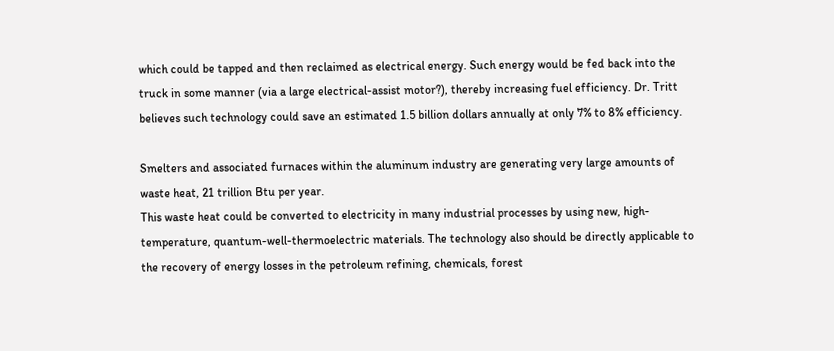which could be tapped and then reclaimed as electrical energy. Such energy would be fed back into the truck in some manner (via a large electrical-assist motor?), thereby increasing fuel efficiency. Dr. Tritt believes such technology could save an estimated 1.5 billion dollars annually at only 7% to 8% efficiency.

Smelters and associated furnaces within the aluminum industry are generating very large amounts of waste heat, 21 trillion Btu per year.
This waste heat could be converted to electricity in many industrial processes by using new, high-temperature, quantum-well-thermoelectric materials. The technology also should be directly applicable to the recovery of energy losses in the petroleum refining, chemicals, forest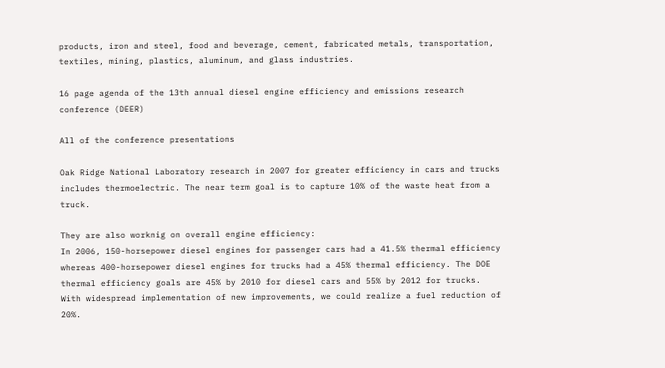products, iron and steel, food and beverage, cement, fabricated metals, transportation, textiles, mining, plastics, aluminum, and glass industries.

16 page agenda of the 13th annual diesel engine efficiency and emissions research conference (DEER)

All of the conference presentations

Oak Ridge National Laboratory research in 2007 for greater efficiency in cars and trucks includes thermoelectric. The near term goal is to capture 10% of the waste heat from a truck.

They are also worknig on overall engine efficiency:
In 2006, 150-horsepower diesel engines for passenger cars had a 41.5% thermal efficiency whereas 400-horsepower diesel engines for trucks had a 45% thermal efficiency. The DOE thermal efficiency goals are 45% by 2010 for diesel cars and 55% by 2012 for trucks. With widespread implementation of new improvements, we could realize a fuel reduction of 20%.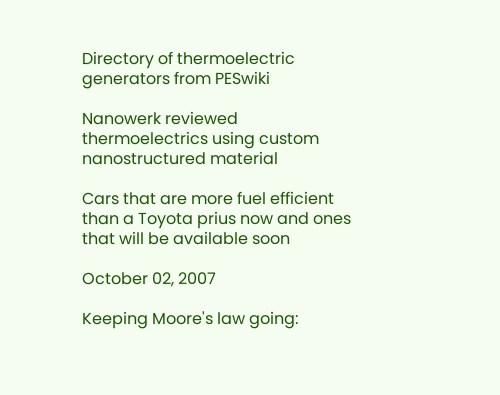Directory of thermoelectric generators from PESwiki

Nanowerk reviewed thermoelectrics using custom nanostructured material

Cars that are more fuel efficient than a Toyota prius now and ones that will be available soon

October 02, 2007

Keeping Moore's law going: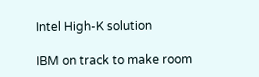Intel High-K solution

IBM on track to make room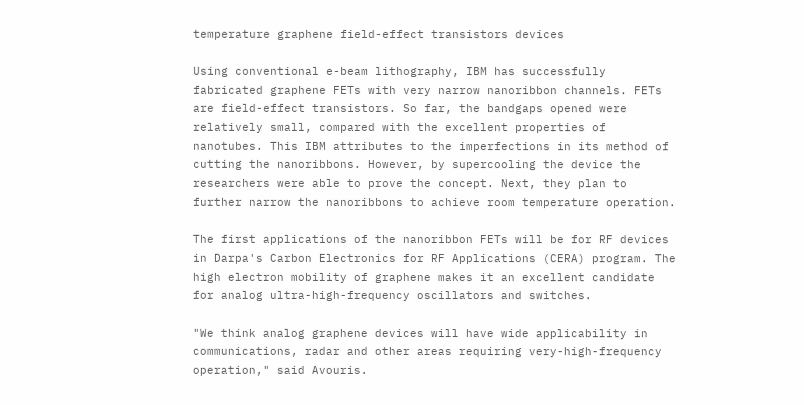temperature graphene field-effect transistors devices

Using conventional e-beam lithography, IBM has successfully fabricated graphene FETs with very narrow nanoribbon channels. FETs are field-effect transistors. So far, the bandgaps opened were relatively small, compared with the excellent properties of nanotubes. This IBM attributes to the imperfections in its method of cutting the nanoribbons. However, by supercooling the device the researchers were able to prove the concept. Next, they plan to further narrow the nanoribbons to achieve room temperature operation.

The first applications of the nanoribbon FETs will be for RF devices in Darpa's Carbon Electronics for RF Applications (CERA) program. The high electron mobility of graphene makes it an excellent candidate for analog ultra-high-frequency oscillators and switches.

"We think analog graphene devices will have wide applicability in communications, radar and other areas requiring very-high-frequency operation," said Avouris.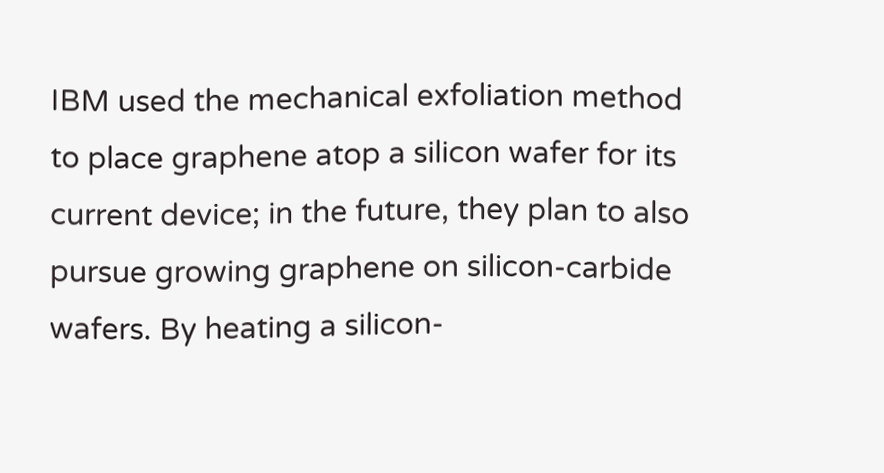IBM used the mechanical exfoliation method to place graphene atop a silicon wafer for its current device; in the future, they plan to also pursue growing graphene on silicon-carbide wafers. By heating a silicon-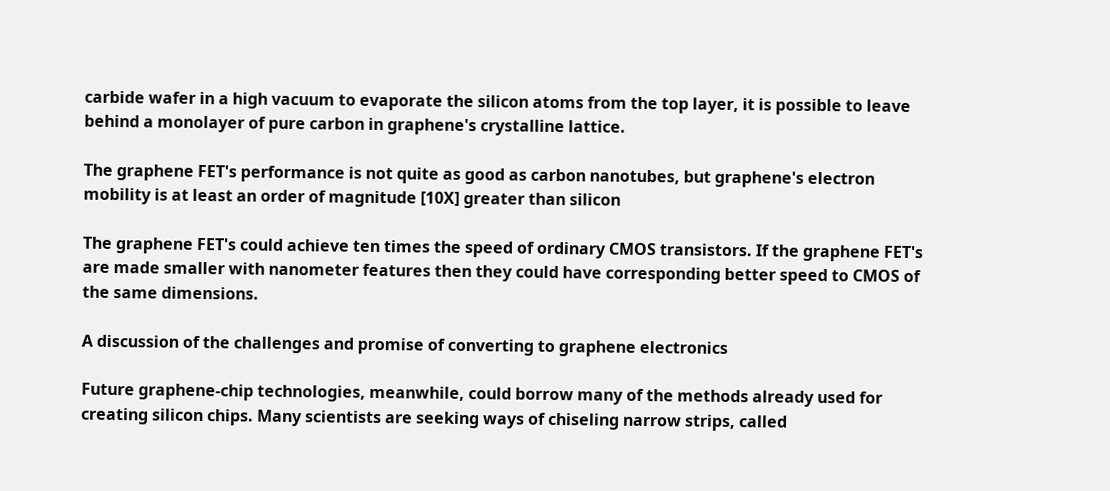carbide wafer in a high vacuum to evaporate the silicon atoms from the top layer, it is possible to leave behind a monolayer of pure carbon in graphene's crystalline lattice.

The graphene FET's performance is not quite as good as carbon nanotubes, but graphene's electron mobility is at least an order of magnitude [10X] greater than silicon

The graphene FET's could achieve ten times the speed of ordinary CMOS transistors. If the graphene FET's are made smaller with nanometer features then they could have corresponding better speed to CMOS of the same dimensions.

A discussion of the challenges and promise of converting to graphene electronics

Future graphene-chip technologies, meanwhile, could borrow many of the methods already used for creating silicon chips. Many scientists are seeking ways of chiseling narrow strips, called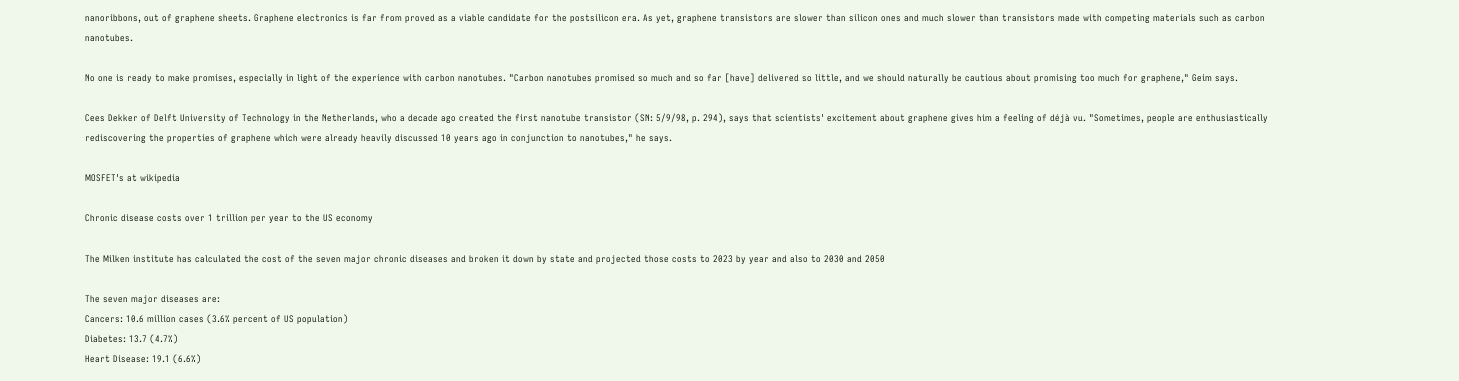nanoribbons, out of graphene sheets. Graphene electronics is far from proved as a viable candidate for the postsilicon era. As yet, graphene transistors are slower than silicon ones and much slower than transistors made with competing materials such as carbon nanotubes.

No one is ready to make promises, especially in light of the experience with carbon nanotubes. "Carbon nanotubes promised so much and so far [have] delivered so little, and we should naturally be cautious about promising too much for graphene," Geim says.

Cees Dekker of Delft University of Technology in the Netherlands, who a decade ago created the first nanotube transistor (SN: 5/9/98, p. 294), says that scientists' excitement about graphene gives him a feeling of déjà vu. "Sometimes, people are enthusiastically rediscovering the properties of graphene which were already heavily discussed 10 years ago in conjunction to nanotubes," he says.

MOSFET's at wikipedia

Chronic disease costs over 1 trillion per year to the US economy

The Milken institute has calculated the cost of the seven major chronic diseases and broken it down by state and projected those costs to 2023 by year and also to 2030 and 2050

The seven major diseases are:
Cancers: 10.6 million cases (3.6% percent of US population)
Diabetes: 13.7 (4.7%)
Heart Disease: 19.1 (6.6%)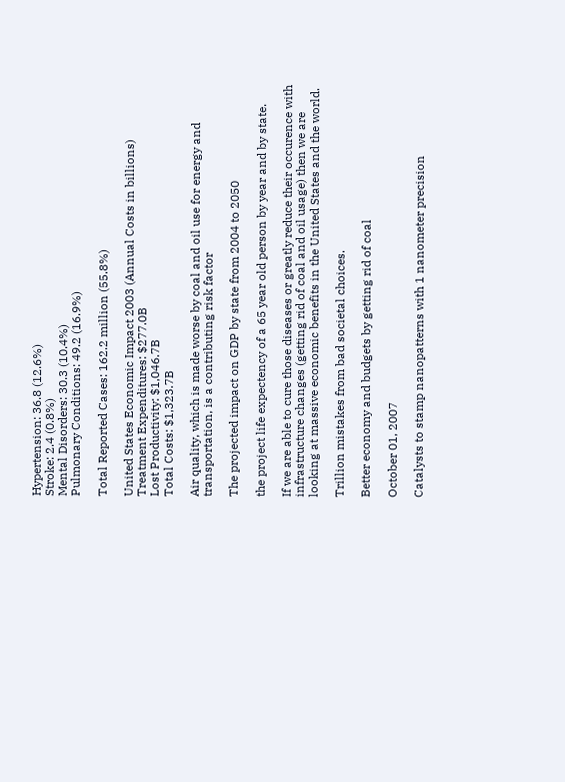Hypertension: 36.8 (12.6%)
Stroke: 2.4 (0.8%)
Mental Disorders: 30.3 (10.4%)
Pulmonary Conditions: 49.2 (16.9%)

Total Reported Cases: 162.2 million (55.8%)

United States Economic Impact 2003 (Annual Costs in billions)
Treatment Expenditures: $277.0B
Lost Productivity: $1,046.7B
Total Costs: $1,323.7B

Air quality, which is made worse by coal and oil use for energy and transportation, is a contributing risk factor

The projected impact on GDP by state from 2004 to 2050

the project life expectency of a 65 year old person by year and by state.

If we are able to cure those diseases or greatly reduce their occurence with infrastructure changes (getting rid of coal and oil usage) then we are looking at massive economic benefits in the United States and the world.

Trillion mistakes from bad societal choices.

Better economy and budgets by getting rid of coal

October 01, 2007

Catalysts to stamp nanopatterns with 1 nanometer precision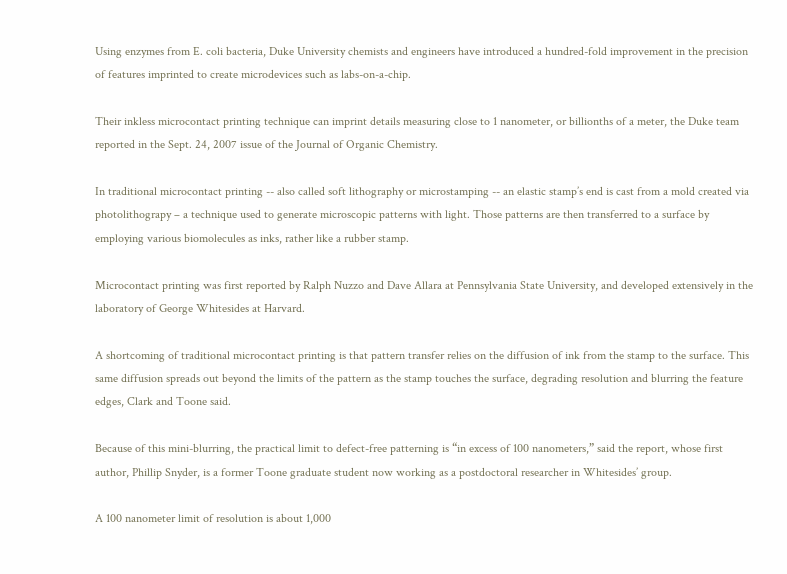Using enzymes from E. coli bacteria, Duke University chemists and engineers have introduced a hundred-fold improvement in the precision of features imprinted to create microdevices such as labs-on-a-chip.

Their inkless microcontact printing technique can imprint details measuring close to 1 nanometer, or billionths of a meter, the Duke team reported in the Sept. 24, 2007 issue of the Journal of Organic Chemistry.

In traditional microcontact printing -- also called soft lithography or microstamping -- an elastic stamp’s end is cast from a mold created via photolithograpy – a technique used to generate microscopic patterns with light. Those patterns are then transferred to a surface by employing various biomolecules as inks, rather like a rubber stamp.

Microcontact printing was first reported by Ralph Nuzzo and Dave Allara at Pennsylvania State University, and developed extensively in the laboratory of George Whitesides at Harvard.

A shortcoming of traditional microcontact printing is that pattern transfer relies on the diffusion of ink from the stamp to the surface. This same diffusion spreads out beyond the limits of the pattern as the stamp touches the surface, degrading resolution and blurring the feature edges, Clark and Toone said.

Because of this mini-blurring, the practical limit to defect-free patterning is “in excess of 100 nanometers,” said the report, whose first author, Phillip Snyder, is a former Toone graduate student now working as a postdoctoral researcher in Whitesides’ group.

A 100 nanometer limit of resolution is about 1,000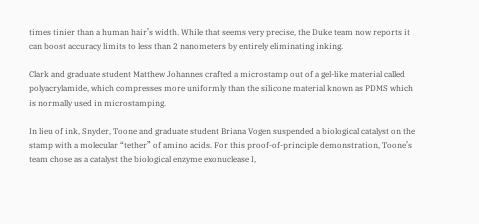times tinier than a human hair’s width. While that seems very precise, the Duke team now reports it can boost accuracy limits to less than 2 nanometers by entirely eliminating inking.

Clark and graduate student Matthew Johannes crafted a microstamp out of a gel-like material called polyacrylamide, which compresses more uniformly than the silicone material known as PDMS which is normally used in microstamping.

In lieu of ink, Snyder, Toone and graduate student Briana Vogen suspended a biological catalyst on the stamp with a molecular “tether” of amino acids. For this proof-of-principle demonstration, Toone’s team chose as a catalyst the biological enzyme exonuclease I,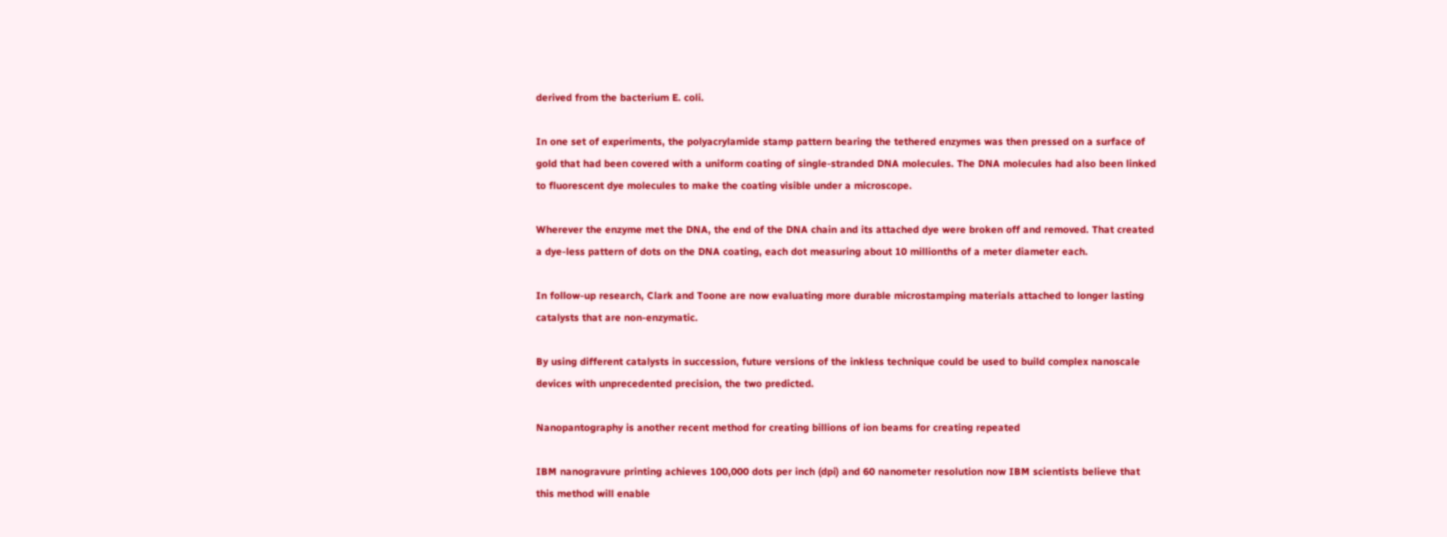derived from the bacterium E. coli.

In one set of experiments, the polyacrylamide stamp pattern bearing the tethered enzymes was then pressed on a surface of gold that had been covered with a uniform coating of single-stranded DNA molecules. The DNA molecules had also been linked to fluorescent dye molecules to make the coating visible under a microscope.

Wherever the enzyme met the DNA, the end of the DNA chain and its attached dye were broken off and removed. That created a dye-less pattern of dots on the DNA coating, each dot measuring about 10 millionths of a meter diameter each.

In follow-up research, Clark and Toone are now evaluating more durable microstamping materials attached to longer lasting catalysts that are non-enzymatic.

By using different catalysts in succession, future versions of the inkless technique could be used to build complex nanoscale devices with unprecedented precision, the two predicted.

Nanopantography is another recent method for creating billions of ion beams for creating repeated

IBM nanogravure printing achieves 100,000 dots per inch (dpi) and 60 nanometer resolution now IBM scientists believe that this method will enable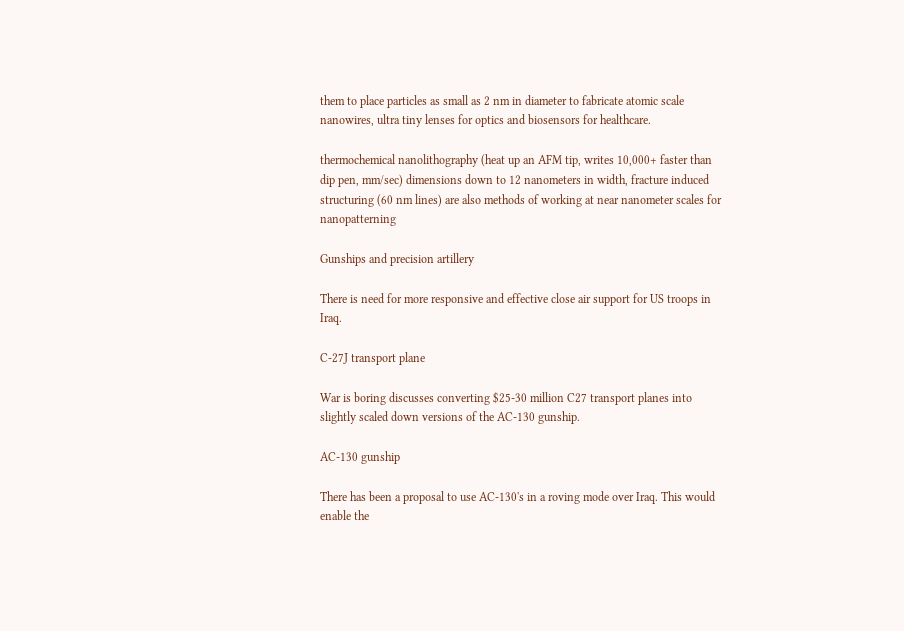them to place particles as small as 2 nm in diameter to fabricate atomic scale nanowires, ultra tiny lenses for optics and biosensors for healthcare.

thermochemical nanolithography (heat up an AFM tip, writes 10,000+ faster than dip pen, mm/sec) dimensions down to 12 nanometers in width, fracture induced structuring (60 nm lines) are also methods of working at near nanometer scales for nanopatterning

Gunships and precision artillery

There is need for more responsive and effective close air support for US troops in Iraq.

C-27J transport plane

War is boring discusses converting $25-30 million C27 transport planes into slightly scaled down versions of the AC-130 gunship.

AC-130 gunship

There has been a proposal to use AC-130's in a roving mode over Iraq. This would enable the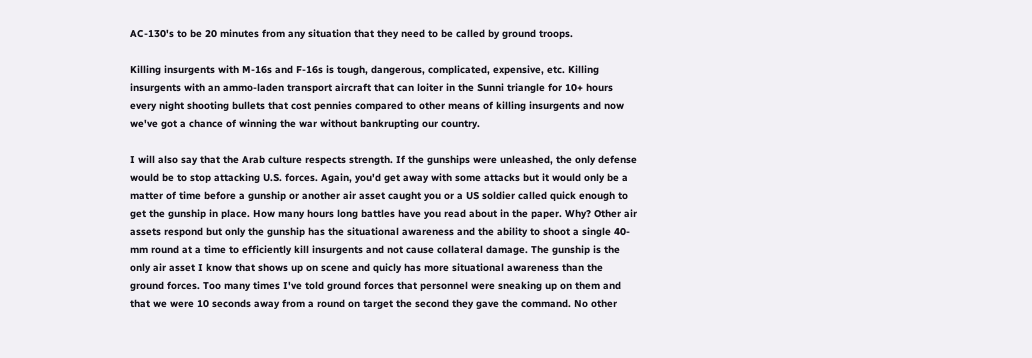AC-130's to be 20 minutes from any situation that they need to be called by ground troops.

Killing insurgents with M-16s and F-16s is tough, dangerous, complicated, expensive, etc. Killing insurgents with an ammo-laden transport aircraft that can loiter in the Sunni triangle for 10+ hours every night shooting bullets that cost pennies compared to other means of killing insurgents and now we've got a chance of winning the war without bankrupting our country.

I will also say that the Arab culture respects strength. If the gunships were unleashed, the only defense would be to stop attacking U.S. forces. Again, you'd get away with some attacks but it would only be a matter of time before a gunship or another air asset caught you or a US soldier called quick enough to get the gunship in place. How many hours long battles have you read about in the paper. Why? Other air assets respond but only the gunship has the situational awareness and the ability to shoot a single 40-mm round at a time to efficiently kill insurgents and not cause collateral damage. The gunship is the only air asset I know that shows up on scene and quicly has more situational awareness than the ground forces. Too many times I've told ground forces that personnel were sneaking up on them and that we were 10 seconds away from a round on target the second they gave the command. No other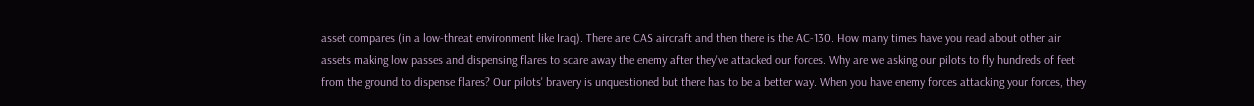asset compares (in a low-threat environment like Iraq). There are CAS aircraft and then there is the AC-130. How many times have you read about other air assets making low passes and dispensing flares to scare away the enemy after they've attacked our forces. Why are we asking our pilots to fly hundreds of feet from the ground to dispense flares? Our pilots' bravery is unquestioned but there has to be a better way. When you have enemy forces attacking your forces, they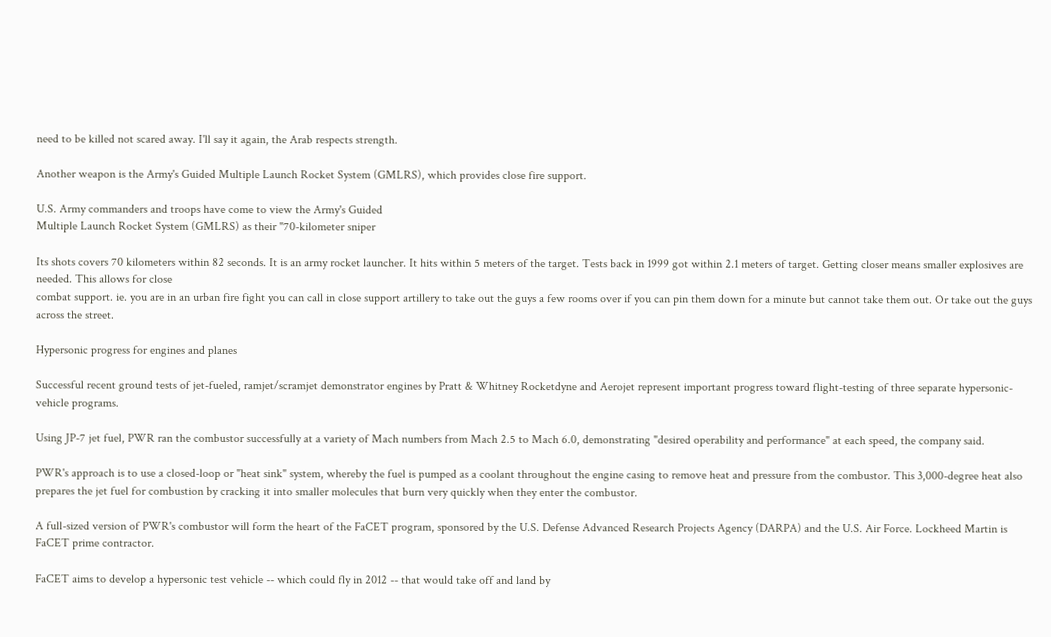need to be killed not scared away. I'll say it again, the Arab respects strength.

Another weapon is the Army's Guided Multiple Launch Rocket System (GMLRS), which provides close fire support.

U.S. Army commanders and troops have come to view the Army's Guided
Multiple Launch Rocket System (GMLRS) as their "70-kilometer sniper

Its shots covers 70 kilometers within 82 seconds. It is an army rocket launcher. It hits within 5 meters of the target. Tests back in 1999 got within 2.1 meters of target. Getting closer means smaller explosives are needed. This allows for close
combat support. ie. you are in an urban fire fight you can call in close support artillery to take out the guys a few rooms over if you can pin them down for a minute but cannot take them out. Or take out the guys across the street.

Hypersonic progress for engines and planes

Successful recent ground tests of jet-fueled, ramjet/scramjet demonstrator engines by Pratt & Whitney Rocketdyne and Aerojet represent important progress toward flight-testing of three separate hypersonic-vehicle programs.

Using JP-7 jet fuel, PWR ran the combustor successfully at a variety of Mach numbers from Mach 2.5 to Mach 6.0, demonstrating "desired operability and performance" at each speed, the company said.

PWR's approach is to use a closed-loop or "heat sink" system, whereby the fuel is pumped as a coolant throughout the engine casing to remove heat and pressure from the combustor. This 3,000-degree heat also prepares the jet fuel for combustion by cracking it into smaller molecules that burn very quickly when they enter the combustor.

A full-sized version of PWR's combustor will form the heart of the FaCET program, sponsored by the U.S. Defense Advanced Research Projects Agency (DARPA) and the U.S. Air Force. Lockheed Martin is FaCET prime contractor.

FaCET aims to develop a hypersonic test vehicle -- which could fly in 2012 -- that would take off and land by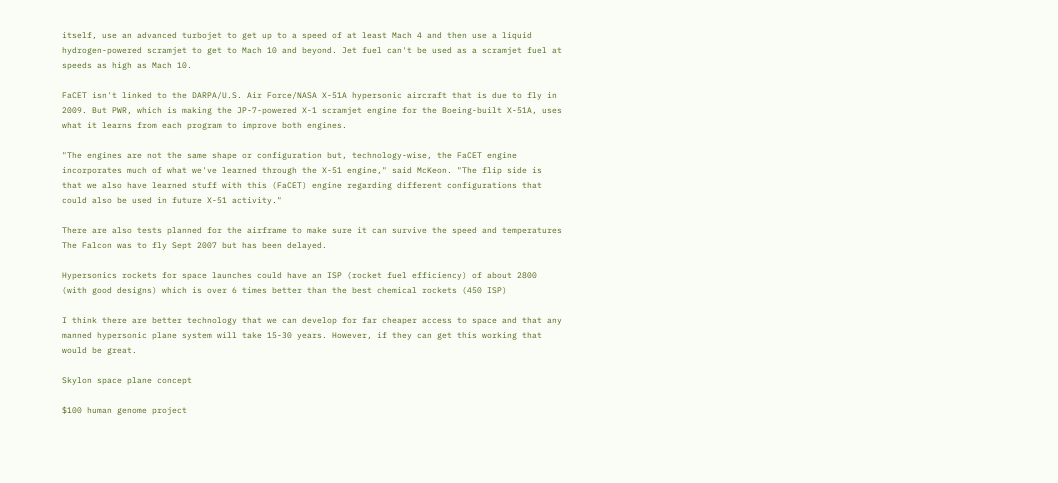itself, use an advanced turbojet to get up to a speed of at least Mach 4 and then use a liquid hydrogen-powered scramjet to get to Mach 10 and beyond. Jet fuel can't be used as a scramjet fuel at speeds as high as Mach 10.

FaCET isn't linked to the DARPA/U.S. Air Force/NASA X-51A hypersonic aircraft that is due to fly in 2009. But PWR, which is making the JP-7-powered X-1 scramjet engine for the Boeing-built X-51A, uses what it learns from each program to improve both engines.

"The engines are not the same shape or configuration but, technology-wise, the FaCET engine incorporates much of what we've learned through the X-51 engine," said McKeon. "The flip side is that we also have learned stuff with this (FaCET) engine regarding different configurations that could also be used in future X-51 activity."

There are also tests planned for the airframe to make sure it can survive the speed and temperatures The Falcon was to fly Sept 2007 but has been delayed.

Hypersonics rockets for space launches could have an ISP (rocket fuel efficiency) of about 2800 (with good designs) which is over 6 times better than the best chemical rockets (450 ISP)

I think there are better technology that we can develop for far cheaper access to space and that any manned hypersonic plane system will take 15-30 years. However, if they can get this working that would be great.

Skylon space plane concept

$100 human genome project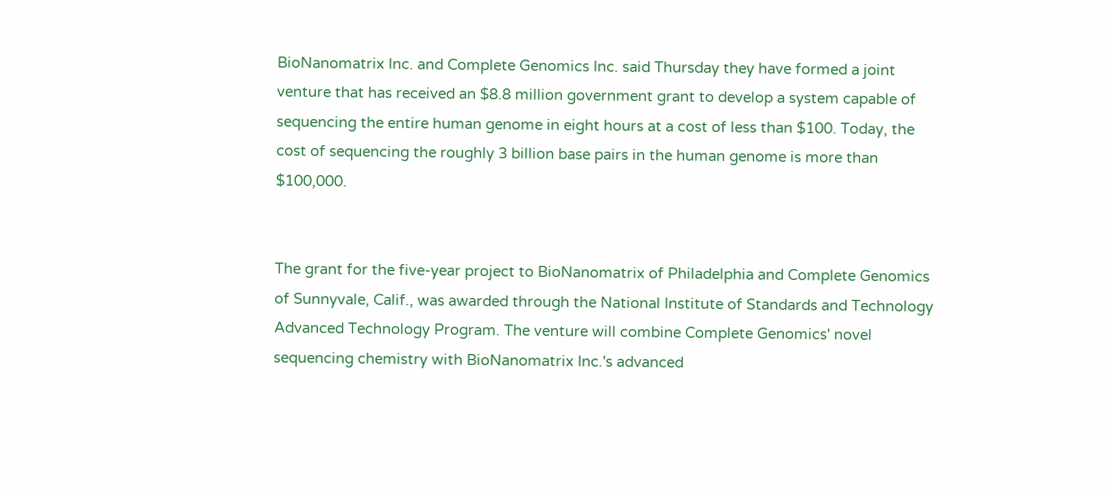BioNanomatrix Inc. and Complete Genomics Inc. said Thursday they have formed a joint venture that has received an $8.8 million government grant to develop a system capable of sequencing the entire human genome in eight hours at a cost of less than $100. Today, the cost of sequencing the roughly 3 billion base pairs in the human genome is more than $100,000.


The grant for the five-year project to BioNanomatrix of Philadelphia and Complete Genomics of Sunnyvale, Calif., was awarded through the National Institute of Standards and Technology Advanced Technology Program. The venture will combine Complete Genomics' novel sequencing chemistry with BioNanomatrix Inc.'s advanced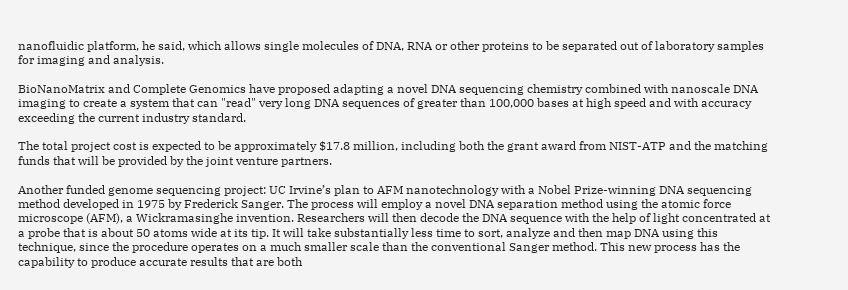nanofluidic platform, he said, which allows single molecules of DNA, RNA or other proteins to be separated out of laboratory samples for imaging and analysis.

BioNanoMatrix and Complete Genomics have proposed adapting a novel DNA sequencing chemistry combined with nanoscale DNA imaging to create a system that can "read" very long DNA sequences of greater than 100,000 bases at high speed and with accuracy exceeding the current industry standard.

The total project cost is expected to be approximately $17.8 million, including both the grant award from NIST-ATP and the matching funds that will be provided by the joint venture partners.

Another funded genome sequencing project: UC Irvine’s plan to AFM nanotechnology with a Nobel Prize-winning DNA sequencing method developed in 1975 by Frederick Sanger. The process will employ a novel DNA separation method using the atomic force microscope (AFM), a Wickramasinghe invention. Researchers will then decode the DNA sequence with the help of light concentrated at a probe that is about 50 atoms wide at its tip. It will take substantially less time to sort, analyze and then map DNA using this technique, since the procedure operates on a much smaller scale than the conventional Sanger method. This new process has the capability to produce accurate results that are both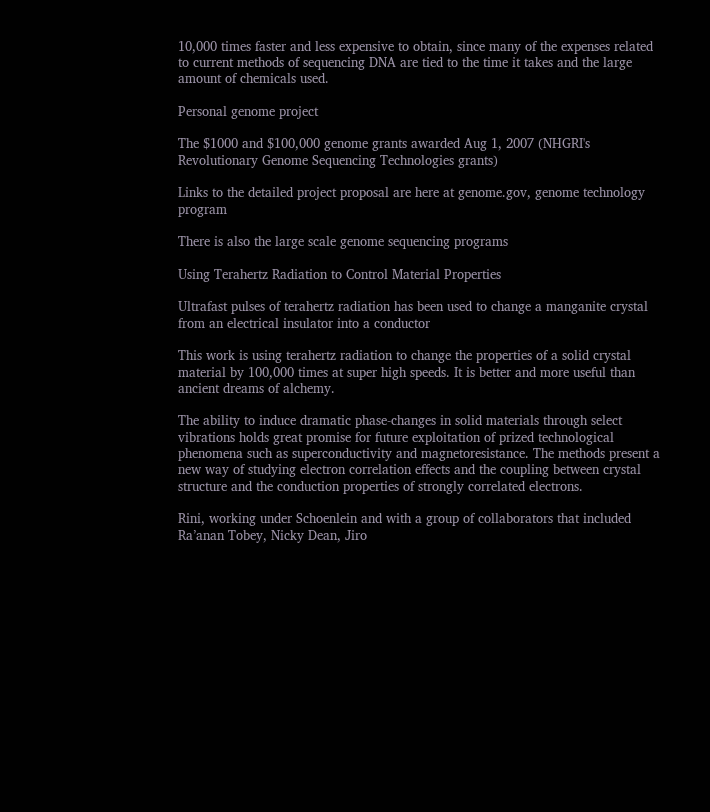10,000 times faster and less expensive to obtain, since many of the expenses related to current methods of sequencing DNA are tied to the time it takes and the large amount of chemicals used.

Personal genome project

The $1000 and $100,000 genome grants awarded Aug 1, 2007 (NHGRI's Revolutionary Genome Sequencing Technologies grants)

Links to the detailed project proposal are here at genome.gov, genome technology program

There is also the large scale genome sequencing programs

Using Terahertz Radiation to Control Material Properties

Ultrafast pulses of terahertz radiation has been used to change a manganite crystal from an electrical insulator into a conductor

This work is using terahertz radiation to change the properties of a solid crystal material by 100,000 times at super high speeds. It is better and more useful than ancient dreams of alchemy.

The ability to induce dramatic phase-changes in solid materials through select vibrations holds great promise for future exploitation of prized technological phenomena such as superconductivity and magnetoresistance. The methods present a new way of studying electron correlation effects and the coupling between crystal structure and the conduction properties of strongly correlated electrons.

Rini, working under Schoenlein and with a group of collaborators that included Ra’anan Tobey, Nicky Dean, Jiro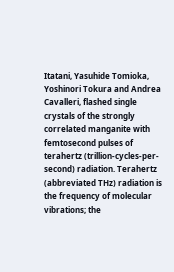Itatani, Yasuhide Tomioka, Yoshinori Tokura and Andrea Cavalleri, flashed single crystals of the strongly correlated manganite with femtosecond pulses of terahertz (trillion-cycles-per-second) radiation. Terahertz (abbreviated THz) radiation is the frequency of molecular vibrations; the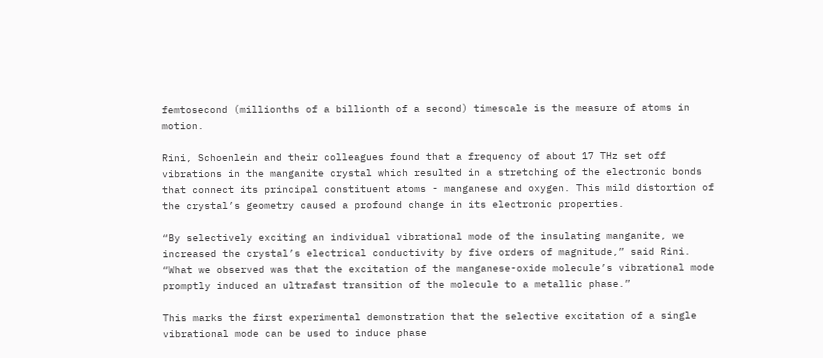femtosecond (millionths of a billionth of a second) timescale is the measure of atoms in motion.

Rini, Schoenlein and their colleagues found that a frequency of about 17 THz set off vibrations in the manganite crystal which resulted in a stretching of the electronic bonds that connect its principal constituent atoms - manganese and oxygen. This mild distortion of the crystal’s geometry caused a profound change in its electronic properties.

“By selectively exciting an individual vibrational mode of the insulating manganite, we increased the crystal’s electrical conductivity by five orders of magnitude,” said Rini. “What we observed was that the excitation of the manganese-oxide molecule’s vibrational mode promptly induced an ultrafast transition of the molecule to a metallic phase.”

This marks the first experimental demonstration that the selective excitation of a single vibrational mode can be used to induce phase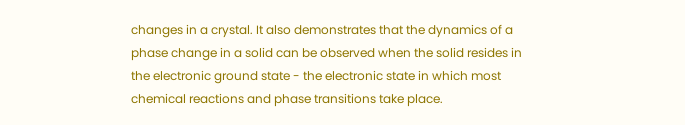changes in a crystal. It also demonstrates that the dynamics of a phase change in a solid can be observed when the solid resides in the electronic ground state - the electronic state in which most chemical reactions and phase transitions take place.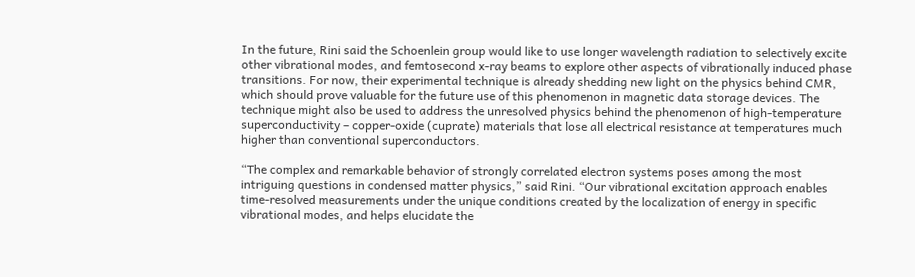In the future, Rini said the Schoenlein group would like to use longer wavelength radiation to selectively excite other vibrational modes, and femtosecond x-ray beams to explore other aspects of vibrationally induced phase transitions. For now, their experimental technique is already shedding new light on the physics behind CMR, which should prove valuable for the future use of this phenomenon in magnetic data storage devices. The technique might also be used to address the unresolved physics behind the phenomenon of high-temperature superconductivity – copper-oxide (cuprate) materials that lose all electrical resistance at temperatures much higher than conventional superconductors.

“The complex and remarkable behavior of strongly correlated electron systems poses among the most intriguing questions in condensed matter physics,” said Rini. “Our vibrational excitation approach enables time-resolved measurements under the unique conditions created by the localization of energy in specific vibrational modes, and helps elucidate the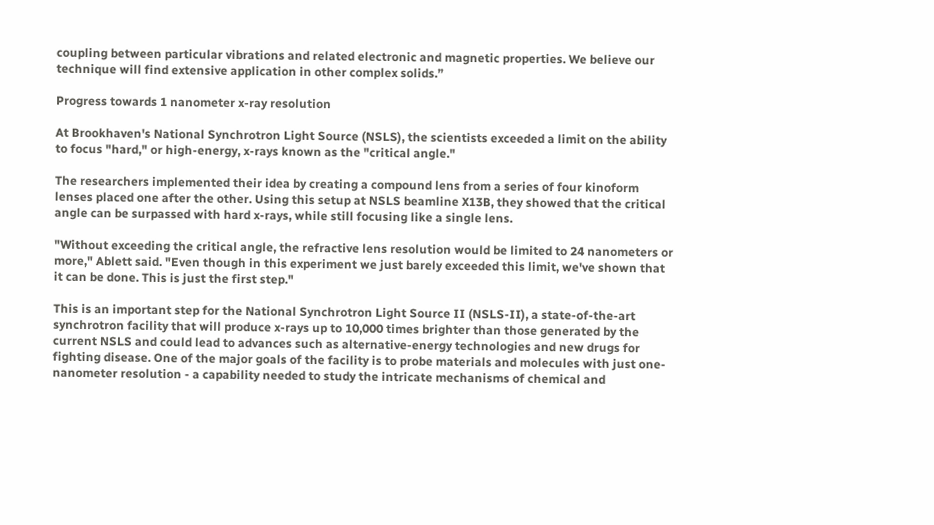coupling between particular vibrations and related electronic and magnetic properties. We believe our technique will find extensive application in other complex solids.”

Progress towards 1 nanometer x-ray resolution

At Brookhaven's National Synchrotron Light Source (NSLS), the scientists exceeded a limit on the ability to focus "hard," or high-energy, x-rays known as the "critical angle."

The researchers implemented their idea by creating a compound lens from a series of four kinoform lenses placed one after the other. Using this setup at NSLS beamline X13B, they showed that the critical angle can be surpassed with hard x-rays, while still focusing like a single lens.

"Without exceeding the critical angle, the refractive lens resolution would be limited to 24 nanometers or more," Ablett said. "Even though in this experiment we just barely exceeded this limit, we've shown that it can be done. This is just the first step."

This is an important step for the National Synchrotron Light Source II (NSLS-II), a state-of-the-art synchrotron facility that will produce x-rays up to 10,000 times brighter than those generated by the current NSLS and could lead to advances such as alternative-energy technologies and new drugs for fighting disease. One of the major goals of the facility is to probe materials and molecules with just one-nanometer resolution - a capability needed to study the intricate mechanisms of chemical and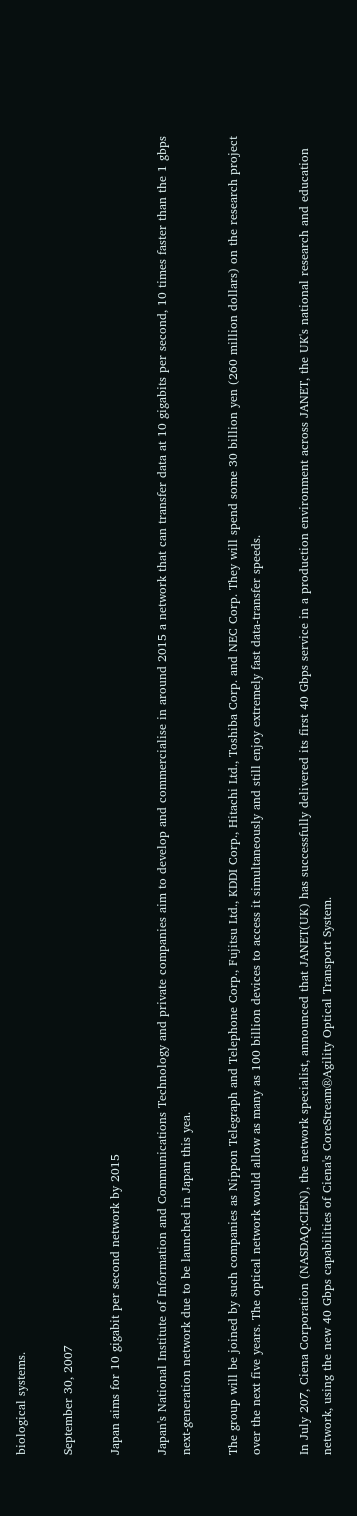biological systems.

September 30, 2007

Japan aims for 10 gigabit per second network by 2015

Japan's National Institute of Information and Communications Technology and private companies aim to develop and commercialise in around 2015 a network that can transfer data at 10 gigabits per second, 10 times faster than the 1 gbps next-generation network due to be launched in Japan this yea.

The group will be joined by such companies as Nippon Telegraph and Telephone Corp., Fujitsu Ltd., KDDI Corp., Hitachi Ltd., Toshiba Corp. and NEC Corp. They will spend some 30 billion yen (260 million dollars) on the research project over the next five years. The optical network would allow as many as 100 billion devices to access it simultaneously and still enjoy extremely fast data-transfer speeds.

In July 207, Ciena Corporation (NASDAQ:CIEN), the network specialist, announced that JANET(UK) has successfully delivered its first 40 Gbps service in a production environment across JANET, the UK's national research and education network, using the new 40 Gbps capabilities of Ciena's CoreStream®Agility Optical Transport System.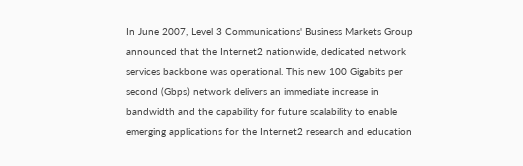In June 2007, Level 3 Communications' Business Markets Group announced that the Internet2 nationwide, dedicated network services backbone was operational. This new 100 Gigabits per second (Gbps) network delivers an immediate increase in bandwidth and the capability for future scalability to enable emerging applications for the Internet2 research and education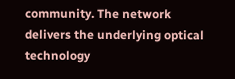community. The network delivers the underlying optical technology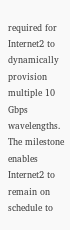required for Internet2 to dynamically provision multiple 10 Gbps wavelengths. The milestone enables Internet2 to remain on schedule to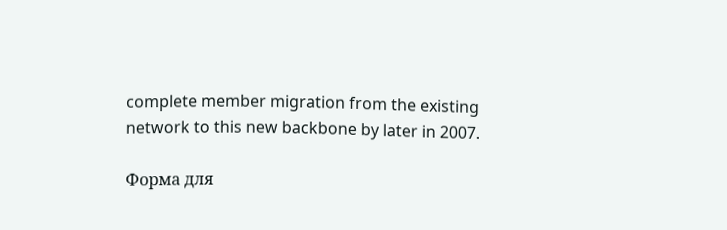complete member migration from the existing network to this new backbone by later in 2007.

Форма для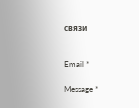связи


Email *

Message *